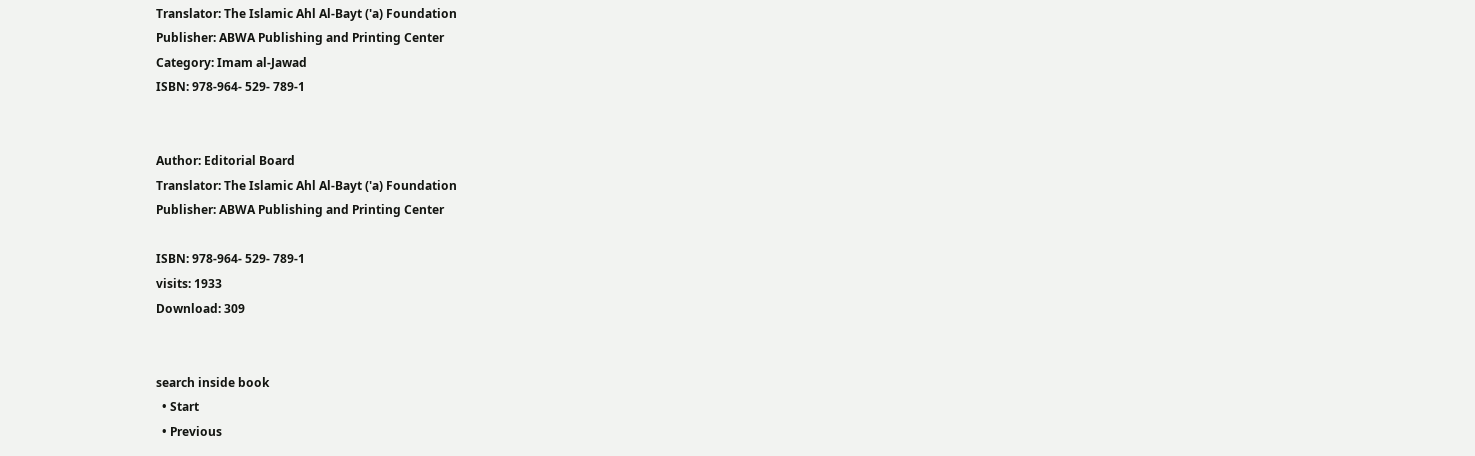Translator: The Islamic Ahl Al-Bayt ('a) Foundation
Publisher: ABWA Publishing and Printing Center
Category: Imam al-Jawad
ISBN: 978-964- 529- 789-1


Author: Editorial Board
Translator: The Islamic Ahl Al-Bayt ('a) Foundation
Publisher: ABWA Publishing and Printing Center

ISBN: 978-964- 529- 789-1
visits: 1933
Download: 309


search inside book
  • Start
  • Previous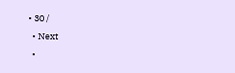• 30 /
  • Next
  •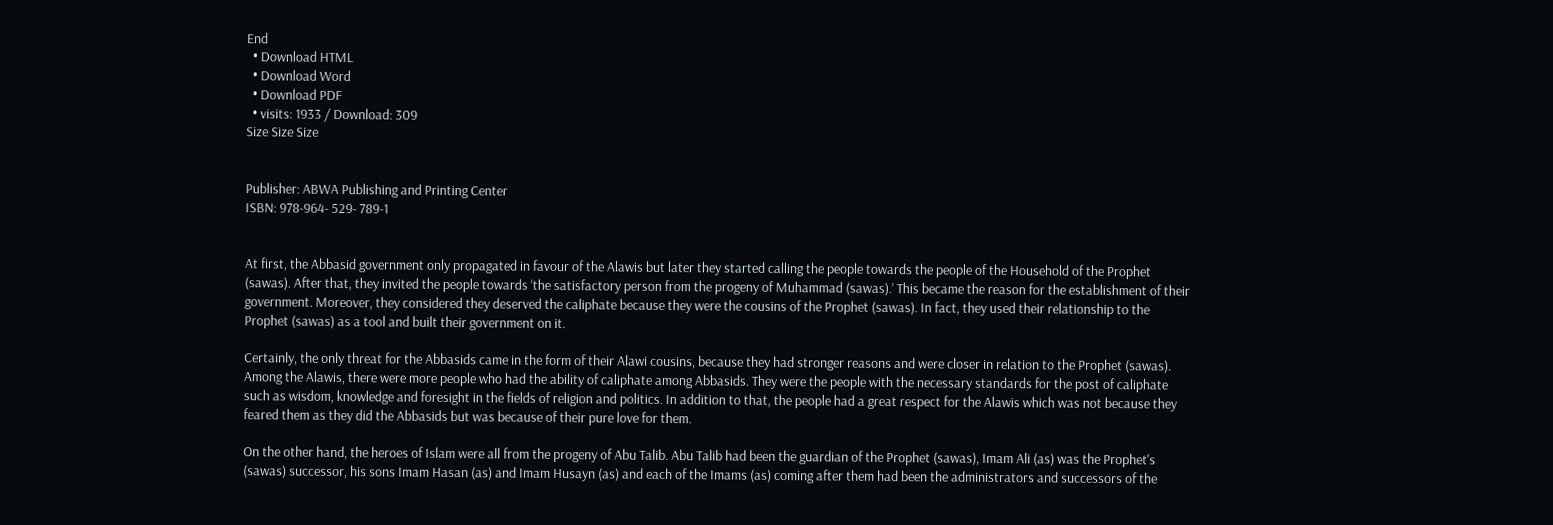End
  • Download HTML
  • Download Word
  • Download PDF
  • visits: 1933 / Download: 309
Size Size Size


Publisher: ABWA Publishing and Printing Center
ISBN: 978-964- 529- 789-1


At first, the Abbasid government only propagated in favour of the Alawis but later they started calling the people towards the people of the Household of the Prophet (sawas). After that, they invited the people towards ‘the satisfactory person from the progeny of Muhammad (sawas).’ This became the reason for the establishment of their government. Moreover, they considered they deserved the caliphate because they were the cousins of the Prophet (sawas). In fact, they used their relationship to the Prophet (sawas) as a tool and built their government on it.

Certainly, the only threat for the Abbasids came in the form of their Alawi cousins, because they had stronger reasons and were closer in relation to the Prophet (sawas). Among the Alawis, there were more people who had the ability of caliphate among Abbasids. They were the people with the necessary standards for the post of caliphate such as wisdom, knowledge and foresight in the fields of religion and politics. In addition to that, the people had a great respect for the Alawis which was not because they feared them as they did the Abbasids but was because of their pure love for them.

On the other hand, the heroes of Islam were all from the progeny of Abu Talib. Abu Talib had been the guardian of the Prophet (sawas), Imam Ali (as) was the Prophet's (sawas) successor, his sons Imam Hasan (as) and Imam Husayn (as) and each of the Imams (as) coming after them had been the administrators and successors of the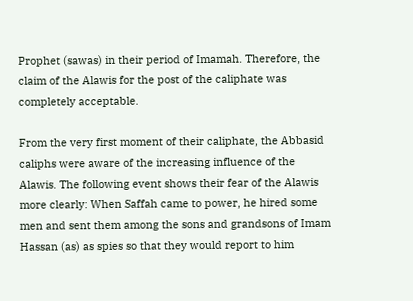Prophet (sawas) in their period of Imamah. Therefore, the claim of the Alawis for the post of the caliphate was completely acceptable.

From the very first moment of their caliphate, the Abbasid caliphs were aware of the increasing influence of the Alawis. The following event shows their fear of the Alawis more clearly: When Saffah came to power, he hired some men and sent them among the sons and grandsons of Imam Hassan (as) as spies so that they would report to him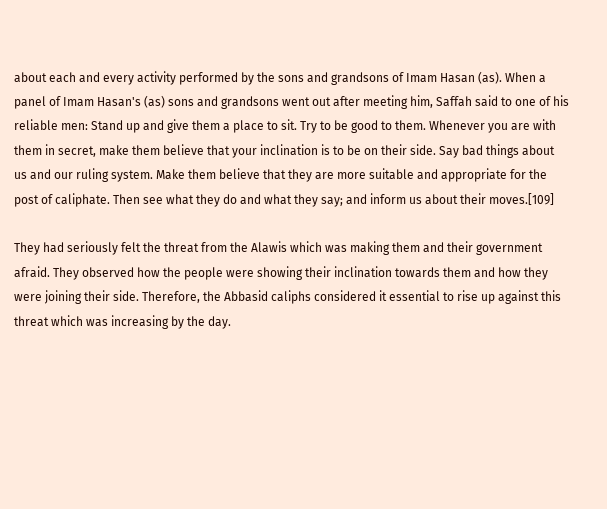about each and every activity performed by the sons and grandsons of Imam Hasan (as). When a panel of Imam Hasan's (as) sons and grandsons went out after meeting him, Saffah said to one of his reliable men: Stand up and give them a place to sit. Try to be good to them. Whenever you are with them in secret, make them believe that your inclination is to be on their side. Say bad things about us and our ruling system. Make them believe that they are more suitable and appropriate for the post of caliphate. Then see what they do and what they say; and inform us about their moves.[109]

They had seriously felt the threat from the Alawis which was making them and their government afraid. They observed how the people were showing their inclination towards them and how they were joining their side. Therefore, the Abbasid caliphs considered it essential to rise up against this threat which was increasing by the day.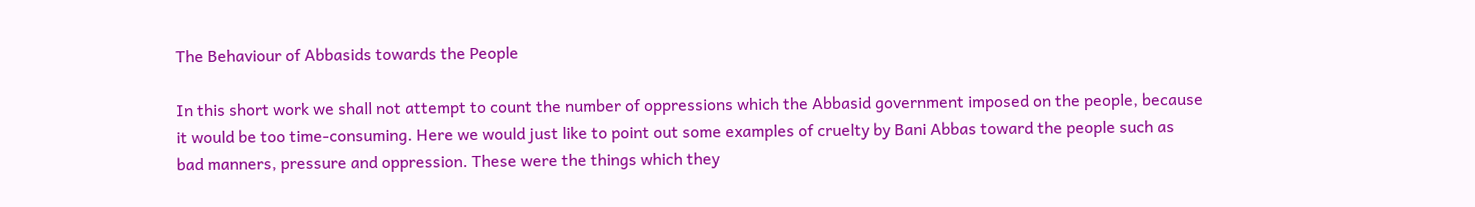The Behaviour of Abbasids towards the People

In this short work we shall not attempt to count the number of oppressions which the Abbasid government imposed on the people, because it would be too time-consuming. Here we would just like to point out some examples of cruelty by Bani Abbas toward the people such as bad manners, pressure and oppression. These were the things which they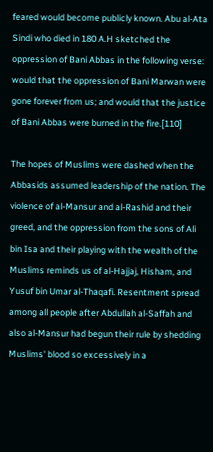feared would become publicly known. Abu al-Ata Sindi who died in 180 A.H sketched the oppression of Bani Abbas in the following verse: would that the oppression of Bani Marwan were gone forever from us; and would that the justice of Bani Abbas were burned in the fire.[110]

The hopes of Muslims were dashed when the Abbasids assumed leadership of the nation. The violence of al-Mansur and al-Rashid and their greed, and the oppression from the sons of Ali bin Isa and their playing with the wealth of the Muslims reminds us of al-Hajjaj, Hisham, and Yusuf bin Umar al-Thaqafi. Resentment spread among all people after Abdullah al-Saffah and also al-Mansur had begun their rule by shedding Muslims' blood so excessively in a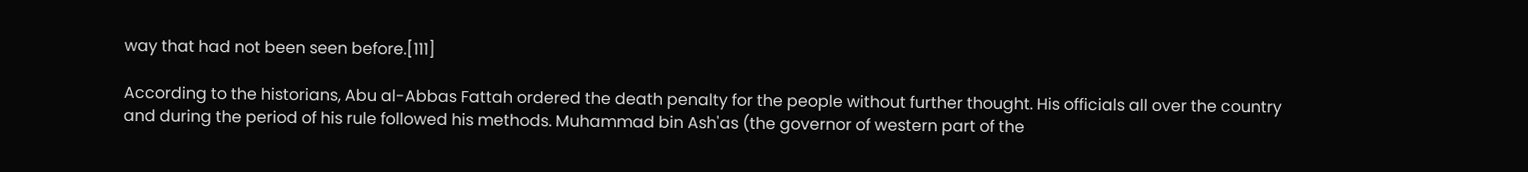way that had not been seen before.[111]

According to the historians, Abu al-Abbas Fattah ordered the death penalty for the people without further thought. His officials all over the country and during the period of his rule followed his methods. Muhammad bin Ash'as (the governor of western part of the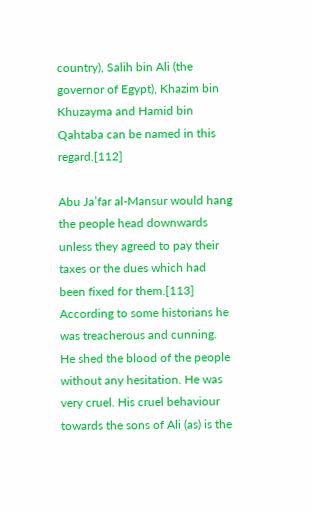country), Salih bin Ali (the governor of Egypt), Khazim bin Khuzayma and Hamid bin Qahtaba can be named in this regard.[112]

Abu Ja’far al-Mansur would hang the people head downwards unless they agreed to pay their taxes or the dues which had been fixed for them.[113] According to some historians he was treacherous and cunning. He shed the blood of the people without any hesitation. He was very cruel. His cruel behaviour towards the sons of Ali (as) is the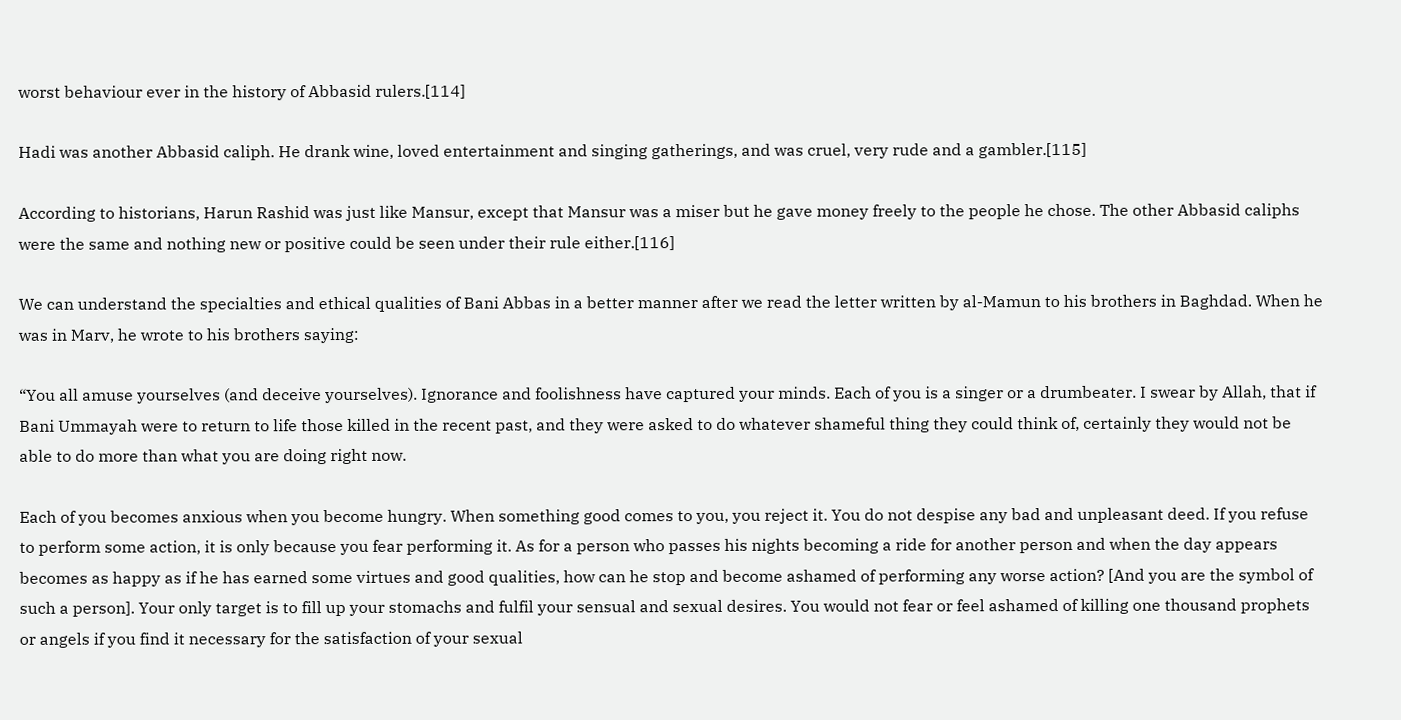worst behaviour ever in the history of Abbasid rulers.[114]

Hadi was another Abbasid caliph. He drank wine, loved entertainment and singing gatherings, and was cruel, very rude and a gambler.[115]

According to historians, Harun Rashid was just like Mansur, except that Mansur was a miser but he gave money freely to the people he chose. The other Abbasid caliphs were the same and nothing new or positive could be seen under their rule either.[116]

We can understand the specialties and ethical qualities of Bani Abbas in a better manner after we read the letter written by al-Mamun to his brothers in Baghdad. When he was in Marv, he wrote to his brothers saying:

“You all amuse yourselves (and deceive yourselves). Ignorance and foolishness have captured your minds. Each of you is a singer or a drumbeater. I swear by Allah, that if Bani Ummayah were to return to life those killed in the recent past, and they were asked to do whatever shameful thing they could think of, certainly they would not be able to do more than what you are doing right now.

Each of you becomes anxious when you become hungry. When something good comes to you, you reject it. You do not despise any bad and unpleasant deed. If you refuse to perform some action, it is only because you fear performing it. As for a person who passes his nights becoming a ride for another person and when the day appears becomes as happy as if he has earned some virtues and good qualities, how can he stop and become ashamed of performing any worse action? [And you are the symbol of such a person]. Your only target is to fill up your stomachs and fulfil your sensual and sexual desires. You would not fear or feel ashamed of killing one thousand prophets or angels if you find it necessary for the satisfaction of your sexual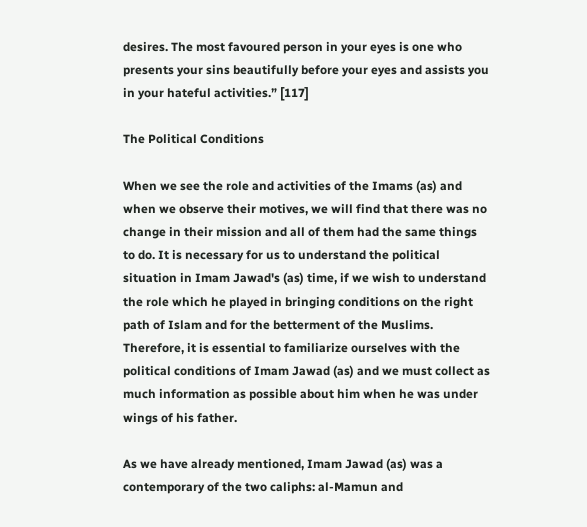desires. The most favoured person in your eyes is one who presents your sins beautifully before your eyes and assists you in your hateful activities.” [117]

The Political Conditions

When we see the role and activities of the Imams (as) and when we observe their motives, we will find that there was no change in their mission and all of them had the same things to do. It is necessary for us to understand the political situation in Imam Jawad's (as) time, if we wish to understand the role which he played in bringing conditions on the right path of Islam and for the betterment of the Muslims. Therefore, it is essential to familiarize ourselves with the political conditions of Imam Jawad (as) and we must collect as much information as possible about him when he was under wings of his father.

As we have already mentioned, Imam Jawad (as) was a contemporary of the two caliphs: al-Mamun and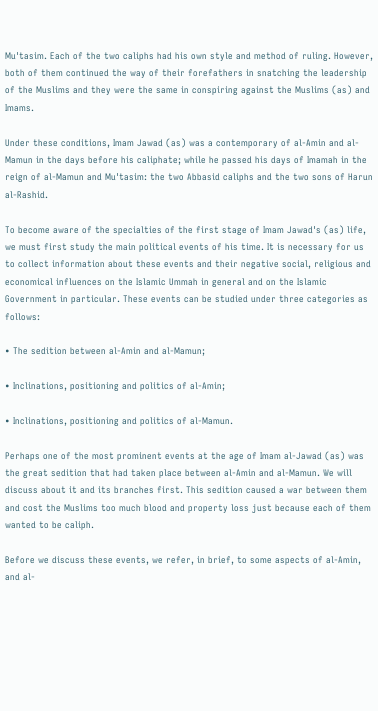Mu'tasim. Each of the two caliphs had his own style and method of ruling. However, both of them continued the way of their forefathers in snatching the leadership of the Muslims and they were the same in conspiring against the Muslims (as) and Imams.

Under these conditions, Imam Jawad (as) was a contemporary of al-Amin and al-Mamun in the days before his caliphate; while he passed his days of Imamah in the reign of al-Mamun and Mu'tasim: the two Abbasid caliphs and the two sons of Harun al-Rashid.

To become aware of the specialties of the first stage of Imam Jawad's (as) life, we must first study the main political events of his time. It is necessary for us to collect information about these events and their negative social, religious and economical influences on the Islamic Ummah in general and on the Islamic Government in particular. These events can be studied under three categories as follows:

• The sedition between al-Amin and al-Mamun;

• Inclinations, positioning and politics of al-Amin;

• Inclinations, positioning and politics of al-Mamun.

Perhaps one of the most prominent events at the age of Imam al-Jawad (as) was the great sedition that had taken place between al-Amin and al-Mamun. We will discuss about it and its branches first. This sedition caused a war between them and cost the Muslims too much blood and property loss just because each of them wanted to be caliph.

Before we discuss these events, we refer, in brief, to some aspects of al-Amin, and al-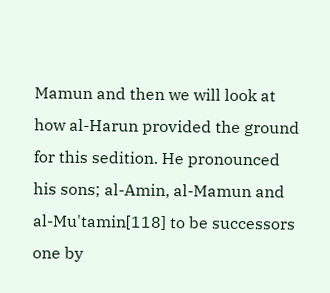Mamun and then we will look at how al-Harun provided the ground for this sedition. He pronounced his sons; al-Amin, al-Mamun and al-Mu'tamin[118] to be successors one by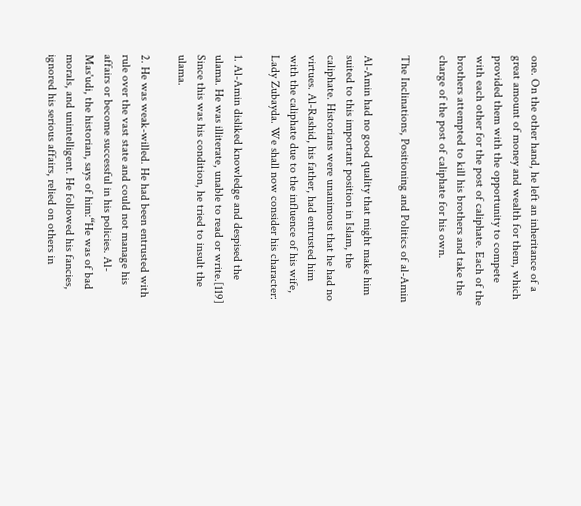one. On the other hand, he left an inheritance of a great amount of money and wealth for them, which provided them with the opportunity to compete with each other for the post of caliphate. Each of the brothers attempted to kill his brothers and take the charge of the post of caliphate for his own.

The Inclinations, Positioning and Politics of al-Amin

Al-Amin had no good quality that might make him suited to this important position in Islam, the caliphate. Historians were unanimous that he had no virtues. Al-Rashid, his father, had entrusted him with the caliphate due to the influence of his wife, Lady Zubayda. We shall now consider his character:

1. Al-Amin disliked knowledge and despised the ulama. He was illiterate, unable to read or write.[119] Since this was his condition, he tried to insult the ulama.

2. He was weak-willed. He had been entrusted with rule over the vast state and could not manage his affairs or become successful in his policies. Al-Mas'udi, the historian, says of him:“He was of bad morals, and unintelligent. He followed his fancies, ignored his serious affairs, relied on others in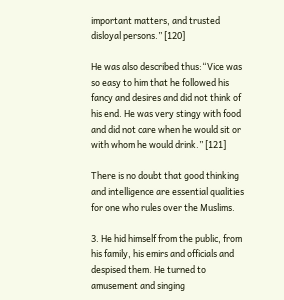important matters, and trusted disloyal persons.” [120]

He was also described thus:“Vice was so easy to him that he followed his fancy and desires and did not think of his end. He was very stingy with food and did not care when he would sit or with whom he would drink.” [121]

There is no doubt that good thinking and intelligence are essential qualities for one who rules over the Muslims.

3. He hid himself from the public, from his family, his emirs and officials and despised them. He turned to amusement and singing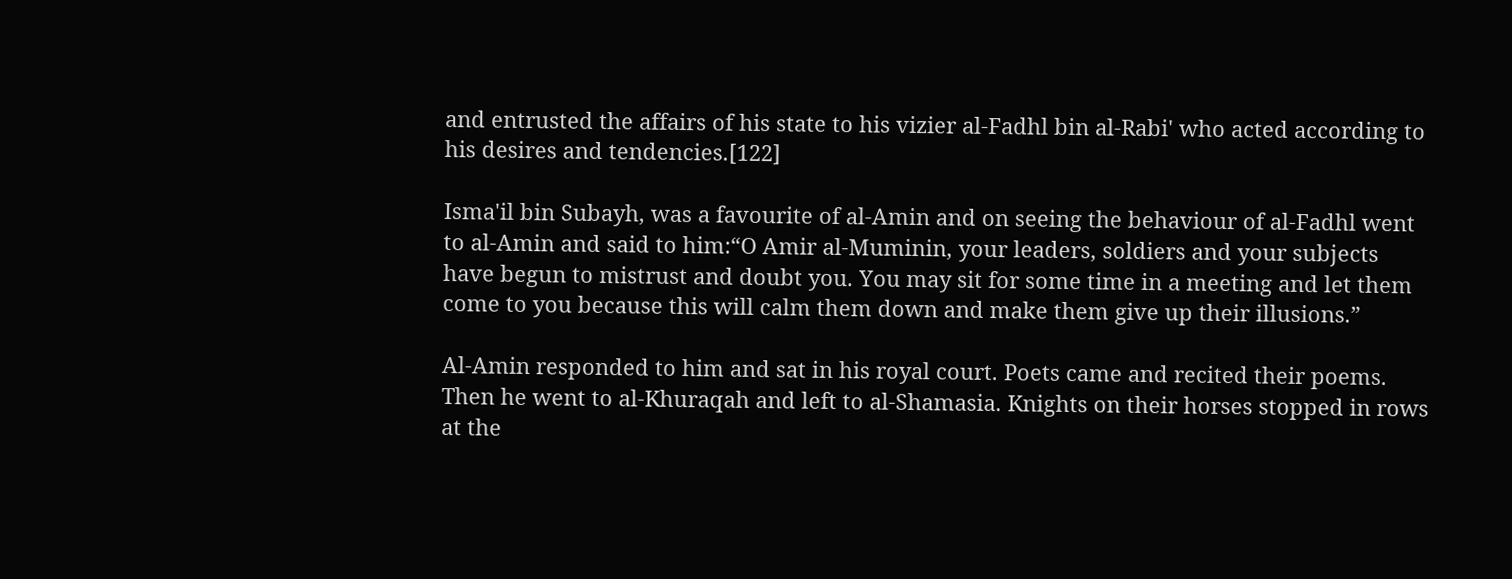and entrusted the affairs of his state to his vizier al-Fadhl bin al-Rabi' who acted according to his desires and tendencies.[122]

Isma'il bin Subayh, was a favourite of al-Amin and on seeing the behaviour of al-Fadhl went to al-Amin and said to him:“O Amir al-Muminin, your leaders, soldiers and your subjects have begun to mistrust and doubt you. You may sit for some time in a meeting and let them come to you because this will calm them down and make them give up their illusions.”

Al-Amin responded to him and sat in his royal court. Poets came and recited their poems. Then he went to al-Khuraqah and left to al-Shamasia. Knights on their horses stopped in rows at the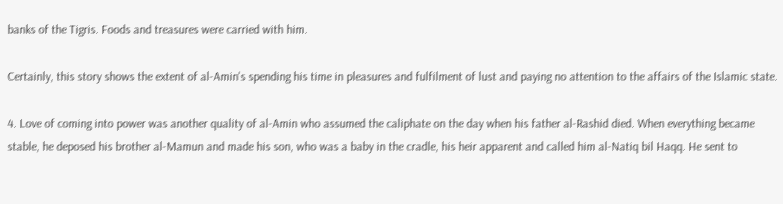banks of the Tigris. Foods and treasures were carried with him.

Certainly, this story shows the extent of al-Amin's spending his time in pleasures and fulfilment of lust and paying no attention to the affairs of the Islamic state.

4. Love of coming into power was another quality of al-Amin who assumed the caliphate on the day when his father al-Rashid died. When everything became stable, he deposed his brother al-Mamun and made his son, who was a baby in the cradle, his heir apparent and called him al-Natiq bil Haqq. He sent to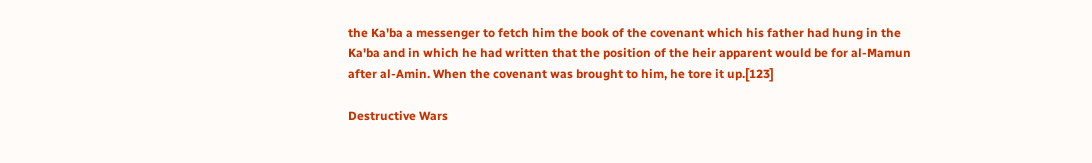the Ka'ba a messenger to fetch him the book of the covenant which his father had hung in the Ka'ba and in which he had written that the position of the heir apparent would be for al-Mamun after al-Amin. When the covenant was brought to him, he tore it up.[123]

Destructive Wars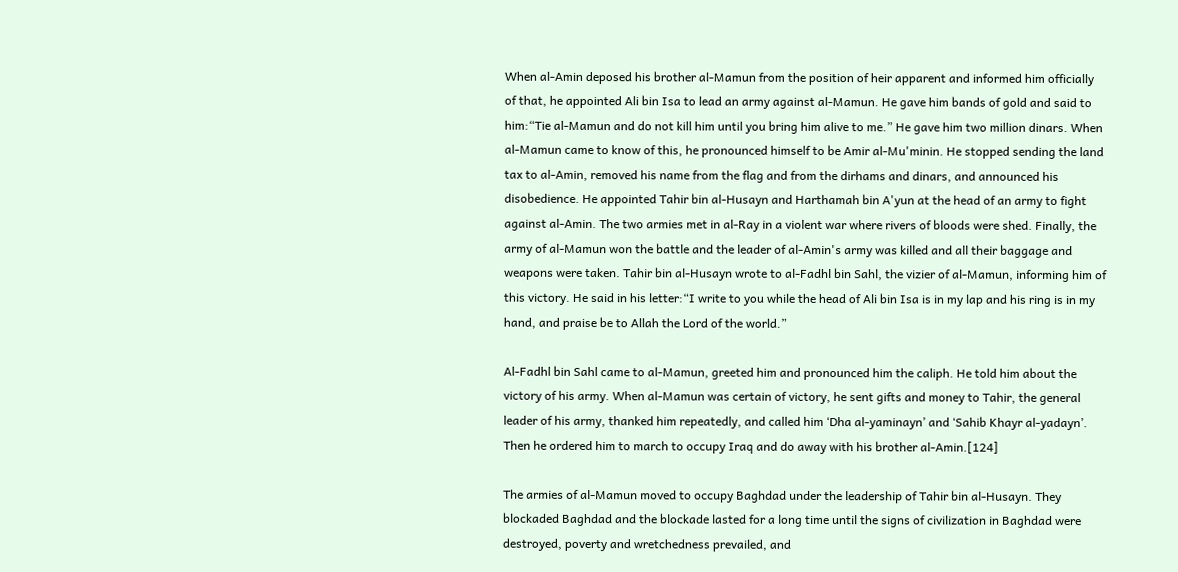When al-Amin deposed his brother al-Mamun from the position of heir apparent and informed him officially of that, he appointed Ali bin Isa to lead an army against al-Mamun. He gave him bands of gold and said to him:“Tie al-Mamun and do not kill him until you bring him alive to me.” He gave him two million dinars. When al-Mamun came to know of this, he pronounced himself to be Amir al-Mu'minin. He stopped sending the land tax to al-Amin, removed his name from the flag and from the dirhams and dinars, and announced his disobedience. He appointed Tahir bin al-Husayn and Harthamah bin A'yun at the head of an army to fight against al-Amin. The two armies met in al-Ray in a violent war where rivers of bloods were shed. Finally, the army of al-Mamun won the battle and the leader of al-Amin's army was killed and all their baggage and weapons were taken. Tahir bin al-Husayn wrote to al-Fadhl bin Sahl, the vizier of al-Mamun, informing him of this victory. He said in his letter:“I write to you while the head of Ali bin Isa is in my lap and his ring is in my hand, and praise be to Allah the Lord of the world.”

Al-Fadhl bin Sahl came to al-Mamun, greeted him and pronounced him the caliph. He told him about the victory of his army. When al-Mamun was certain of victory, he sent gifts and money to Tahir, the general leader of his army, thanked him repeatedly, and called him ‘Dha al-yaminayn’ and ‘Sahib Khayr al-yadayn’. Then he ordered him to march to occupy Iraq and do away with his brother al-Amin.[124]

The armies of al-Mamun moved to occupy Baghdad under the leadership of Tahir bin al-Husayn. They blockaded Baghdad and the blockade lasted for a long time until the signs of civilization in Baghdad were destroyed, poverty and wretchedness prevailed, and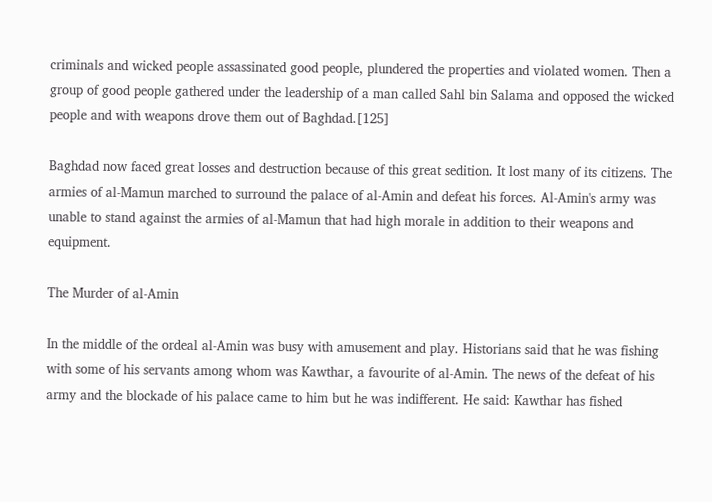criminals and wicked people assassinated good people, plundered the properties and violated women. Then a group of good people gathered under the leadership of a man called Sahl bin Salama and opposed the wicked people and with weapons drove them out of Baghdad.[125]

Baghdad now faced great losses and destruction because of this great sedition. It lost many of its citizens. The armies of al-Mamun marched to surround the palace of al-Amin and defeat his forces. Al-Amin's army was unable to stand against the armies of al-Mamun that had high morale in addition to their weapons and equipment.

The Murder of al-Amin

In the middle of the ordeal al-Amin was busy with amusement and play. Historians said that he was fishing with some of his servants among whom was Kawthar, a favourite of al-Amin. The news of the defeat of his army and the blockade of his palace came to him but he was indifferent. He said: Kawthar has fished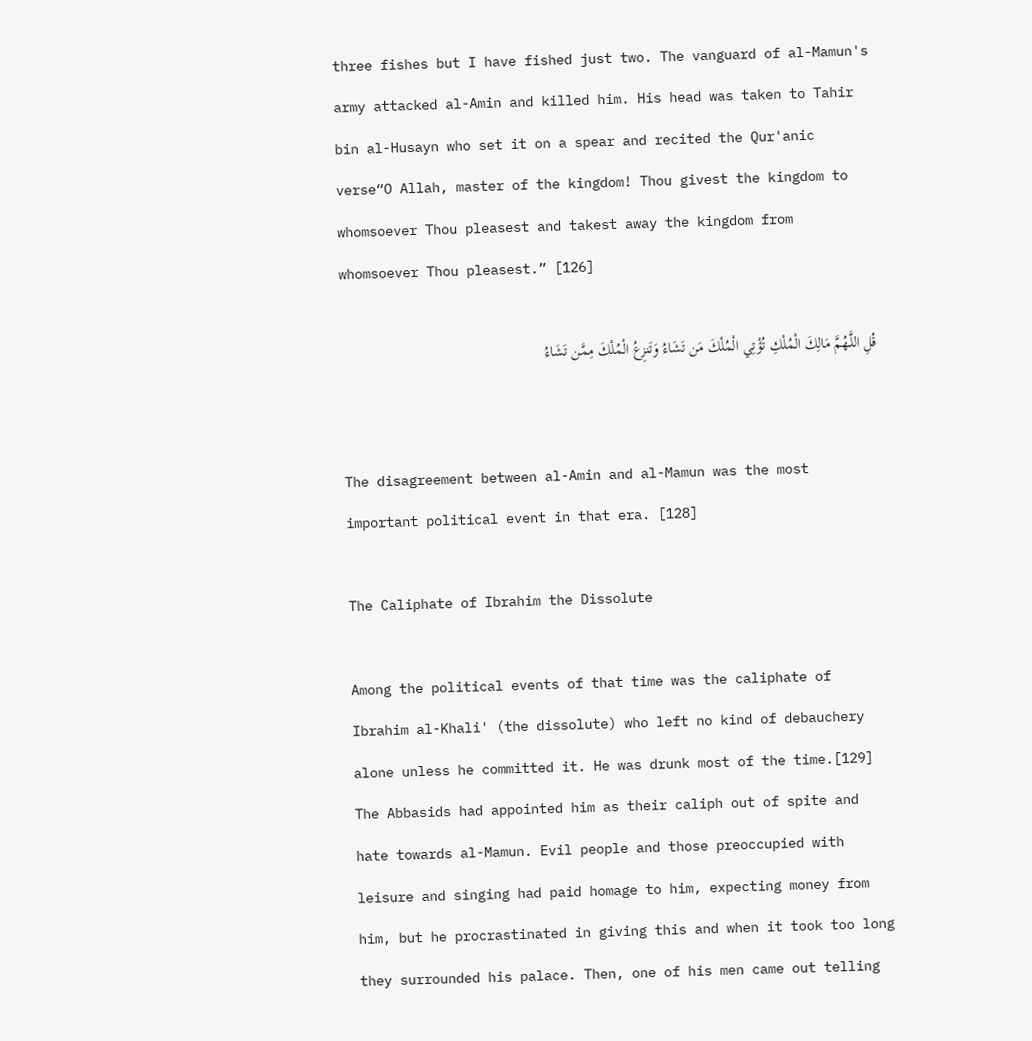three fishes but I have fished just two. The vanguard of al-Mamun's army attacked al-Amin and killed him. His head was taken to Tahir bin al-Husayn who set it on a spear and recited the Qur'anic verse“O Allah, master of the kingdom! Thou givest the kingdom to whomsoever Thou pleasest and takest away the kingdom from whomsoever Thou pleasest.” [126]

قُلِ اللَّـهُمَّ مَالِكَ الْمُلْكِ تُؤْتِي الْمُلْكَ مَن تَشَاءُ وَتَنزِعُ الْمُلْكَ مِمَّن تَشَاءُ


The disagreement between al-Amin and al-Mamun was the most important political event in that era. [128]

The Caliphate of Ibrahim the Dissolute

Among the political events of that time was the caliphate of Ibrahim al-Khali' (the dissolute) who left no kind of debauchery alone unless he committed it. He was drunk most of the time.[129] The Abbasids had appointed him as their caliph out of spite and hate towards al-Mamun. Evil people and those preoccupied with leisure and singing had paid homage to him, expecting money from him, but he procrastinated in giving this and when it took too long they surrounded his palace. Then, one of his men came out telling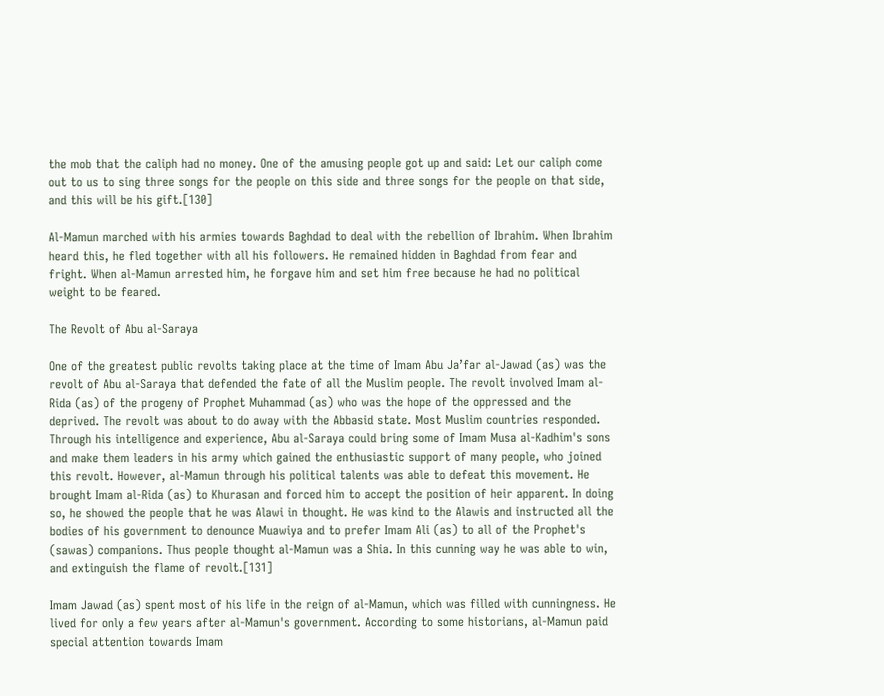the mob that the caliph had no money. One of the amusing people got up and said: Let our caliph come out to us to sing three songs for the people on this side and three songs for the people on that side, and this will be his gift.[130]

Al-Mamun marched with his armies towards Baghdad to deal with the rebellion of Ibrahim. When Ibrahim heard this, he fled together with all his followers. He remained hidden in Baghdad from fear and fright. When al-Mamun arrested him, he forgave him and set him free because he had no political weight to be feared.

The Revolt of Abu al-Saraya

One of the greatest public revolts taking place at the time of Imam Abu Ja’far al-Jawad (as) was the revolt of Abu al-Saraya that defended the fate of all the Muslim people. The revolt involved Imam al-Rida (as) of the progeny of Prophet Muhammad (as) who was the hope of the oppressed and the deprived. The revolt was about to do away with the Abbasid state. Most Muslim countries responded. Through his intelligence and experience, Abu al-Saraya could bring some of Imam Musa al-Kadhim's sons and make them leaders in his army which gained the enthusiastic support of many people, who joined this revolt. However, al-Mamun through his political talents was able to defeat this movement. He brought Imam al-Rida (as) to Khurasan and forced him to accept the position of heir apparent. In doing so, he showed the people that he was Alawi in thought. He was kind to the Alawis and instructed all the bodies of his government to denounce Muawiya and to prefer Imam Ali (as) to all of the Prophet's (sawas) companions. Thus people thought al-Mamun was a Shia. In this cunning way he was able to win, and extinguish the flame of revolt.[131]

Imam Jawad (as) spent most of his life in the reign of al-Mamun, which was filled with cunningness. He lived for only a few years after al-Mamun's government. According to some historians, al-Mamun paid special attention towards Imam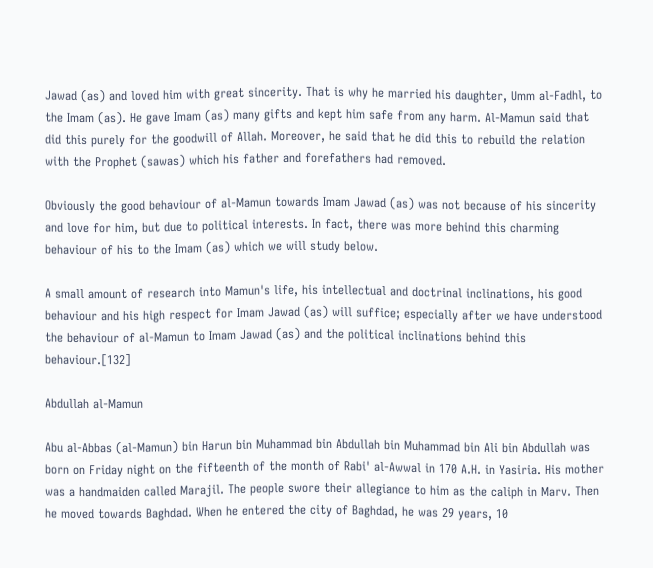Jawad (as) and loved him with great sincerity. That is why he married his daughter, Umm al-Fadhl, to the Imam (as). He gave Imam (as) many gifts and kept him safe from any harm. Al-Mamun said that did this purely for the goodwill of Allah. Moreover, he said that he did this to rebuild the relation with the Prophet (sawas) which his father and forefathers had removed.

Obviously the good behaviour of al-Mamun towards Imam Jawad (as) was not because of his sincerity and love for him, but due to political interests. In fact, there was more behind this charming behaviour of his to the Imam (as) which we will study below.

A small amount of research into Mamun's life, his intellectual and doctrinal inclinations, his good behaviour and his high respect for Imam Jawad (as) will suffice; especially after we have understood the behaviour of al-Mamun to Imam Jawad (as) and the political inclinations behind this behaviour.[132]

Abdullah al-Mamun

Abu al-Abbas (al-Mamun) bin Harun bin Muhammad bin Abdullah bin Muhammad bin Ali bin Abdullah was born on Friday night on the fifteenth of the month of Rabi' al-Awwal in 170 A.H. in Yasiria. His mother was a handmaiden called Marajil. The people swore their allegiance to him as the caliph in Marv. Then he moved towards Baghdad. When he entered the city of Baghdad, he was 29 years, 10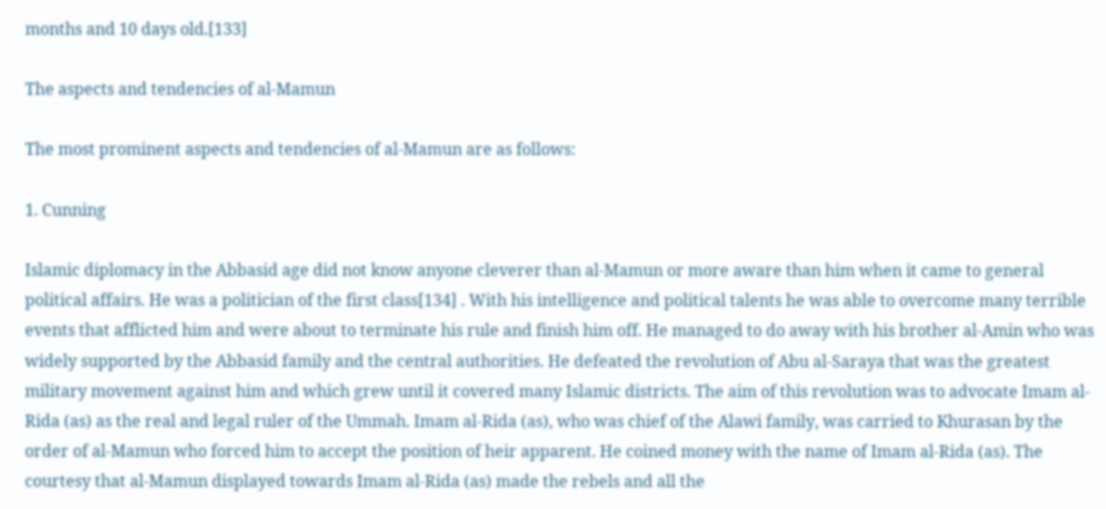months and 10 days old.[133]

The aspects and tendencies of al-Mamun

The most prominent aspects and tendencies of al-Mamun are as follows:

1. Cunning

Islamic diplomacy in the Abbasid age did not know anyone cleverer than al-Mamun or more aware than him when it came to general political affairs. He was a politician of the first class[134] . With his intelligence and political talents he was able to overcome many terrible events that afflicted him and were about to terminate his rule and finish him off. He managed to do away with his brother al-Amin who was widely supported by the Abbasid family and the central authorities. He defeated the revolution of Abu al-Saraya that was the greatest military movement against him and which grew until it covered many Islamic districts. The aim of this revolution was to advocate Imam al-Rida (as) as the real and legal ruler of the Ummah. Imam al-Rida (as), who was chief of the Alawi family, was carried to Khurasan by the order of al-Mamun who forced him to accept the position of heir apparent. He coined money with the name of Imam al-Rida (as). The courtesy that al-Mamun displayed towards Imam al-Rida (as) made the rebels and all the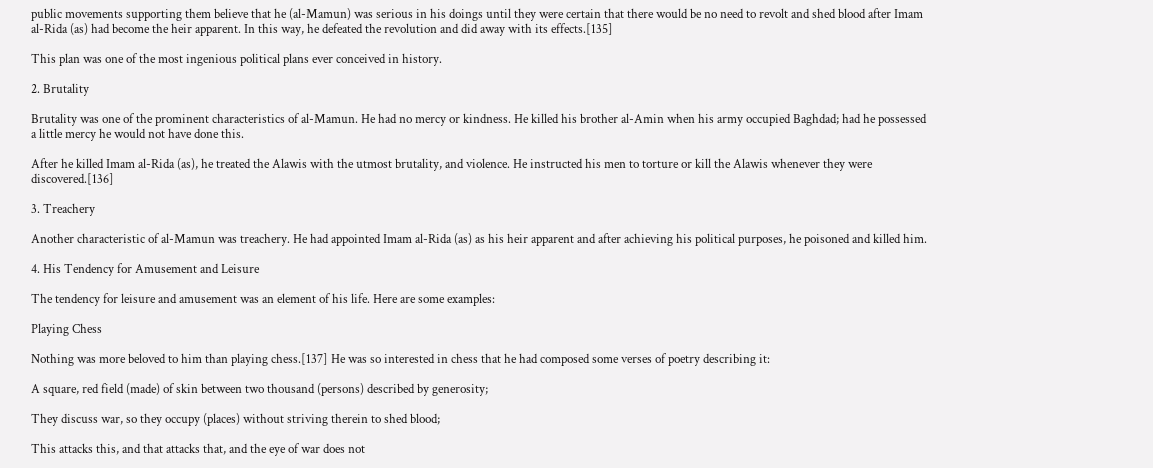public movements supporting them believe that he (al-Mamun) was serious in his doings until they were certain that there would be no need to revolt and shed blood after Imam al-Rida (as) had become the heir apparent. In this way, he defeated the revolution and did away with its effects.[135]

This plan was one of the most ingenious political plans ever conceived in history.

2. Brutality

Brutality was one of the prominent characteristics of al-Mamun. He had no mercy or kindness. He killed his brother al-Amin when his army occupied Baghdad; had he possessed a little mercy he would not have done this.

After he killed Imam al-Rida (as), he treated the Alawis with the utmost brutality, and violence. He instructed his men to torture or kill the Alawis whenever they were discovered.[136]

3. Treachery

Another characteristic of al-Mamun was treachery. He had appointed Imam al-Rida (as) as his heir apparent and after achieving his political purposes, he poisoned and killed him.

4. His Tendency for Amusement and Leisure

The tendency for leisure and amusement was an element of his life. Here are some examples:

Playing Chess

Nothing was more beloved to him than playing chess.[137] He was so interested in chess that he had composed some verses of poetry describing it:

A square, red field (made) of skin between two thousand (persons) described by generosity;

They discuss war, so they occupy (places) without striving therein to shed blood;

This attacks this, and that attacks that, and the eye of war does not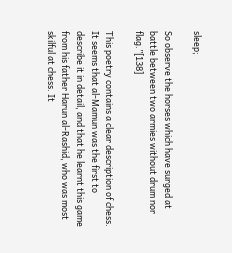sleep;

So observe the horses which have surged at battle between two armies without drum nor flag.”[138]

This poetry contains a clear description of chess. It seems that al-Mamun was the first to describe it in detail, and that he learnt this game from his father Harun al-Rashid, who was most skilful at chess. It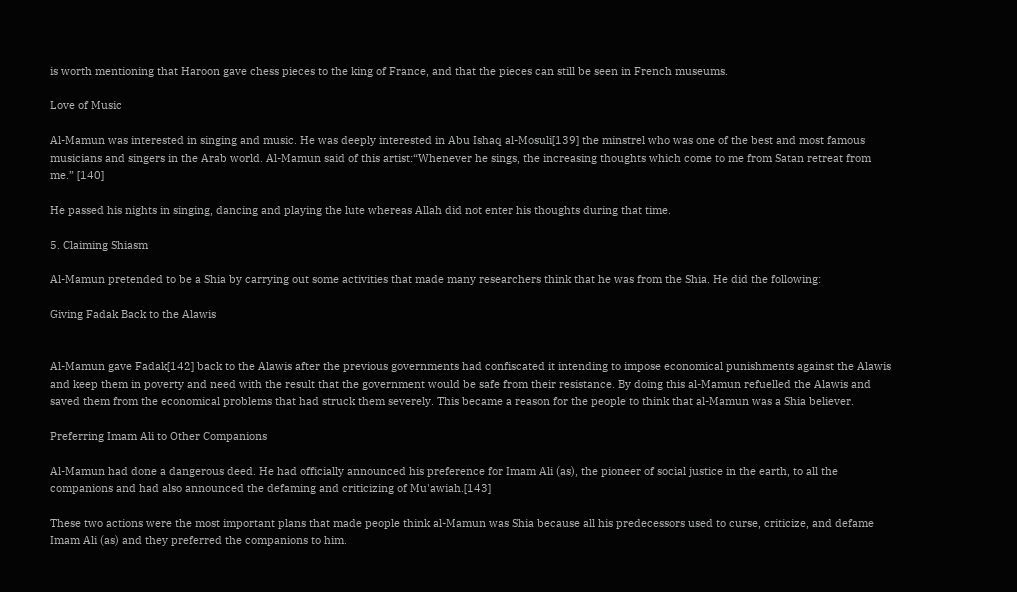is worth mentioning that Haroon gave chess pieces to the king of France, and that the pieces can still be seen in French museums.

Love of Music

Al-Mamun was interested in singing and music. He was deeply interested in Abu Ishaq al-Mosuli[139] the minstrel who was one of the best and most famous musicians and singers in the Arab world. Al-Mamun said of this artist:“Whenever he sings, the increasing thoughts which come to me from Satan retreat from me.” [140]

He passed his nights in singing, dancing and playing the lute whereas Allah did not enter his thoughts during that time.

5. Claiming Shiasm

Al-Mamun pretended to be a Shia by carrying out some activities that made many researchers think that he was from the Shia. He did the following:

Giving Fadak Back to the Alawis


Al-Mamun gave Fadak[142] back to the Alawis after the previous governments had confiscated it intending to impose economical punishments against the Alawis and keep them in poverty and need with the result that the government would be safe from their resistance. By doing this al-Mamun refuelled the Alawis and saved them from the economical problems that had struck them severely. This became a reason for the people to think that al-Mamun was a Shia believer.

Preferring Imam Ali to Other Companions

Al-Mamun had done a dangerous deed. He had officially announced his preference for Imam Ali (as), the pioneer of social justice in the earth, to all the companions and had also announced the defaming and criticizing of Mu'awiah.[143]

These two actions were the most important plans that made people think al-Mamun was Shia because all his predecessors used to curse, criticize, and defame Imam Ali (as) and they preferred the companions to him.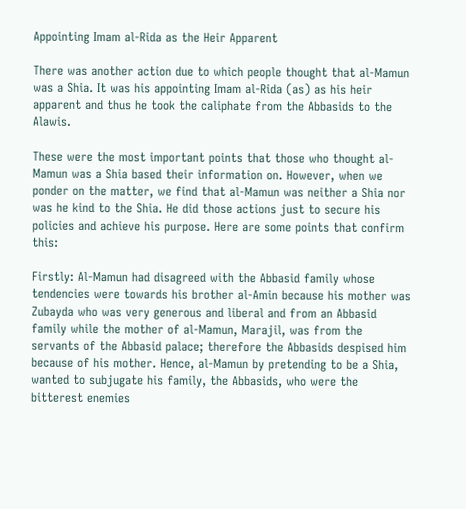Appointing Imam al-Rida as the Heir Apparent

There was another action due to which people thought that al-Mamun was a Shia. It was his appointing Imam al-Rida (as) as his heir apparent and thus he took the caliphate from the Abbasids to the Alawis.

These were the most important points that those who thought al-Mamun was a Shia based their information on. However, when we ponder on the matter, we find that al-Mamun was neither a Shia nor was he kind to the Shia. He did those actions just to secure his policies and achieve his purpose. Here are some points that confirm this:

Firstly: Al-Mamun had disagreed with the Abbasid family whose tendencies were towards his brother al-Amin because his mother was Zubayda who was very generous and liberal and from an Abbasid family while the mother of al-Mamun, Marajil, was from the servants of the Abbasid palace; therefore the Abbasids despised him because of his mother. Hence, al-Mamun by pretending to be a Shia, wanted to subjugate his family, the Abbasids, who were the bitterest enemies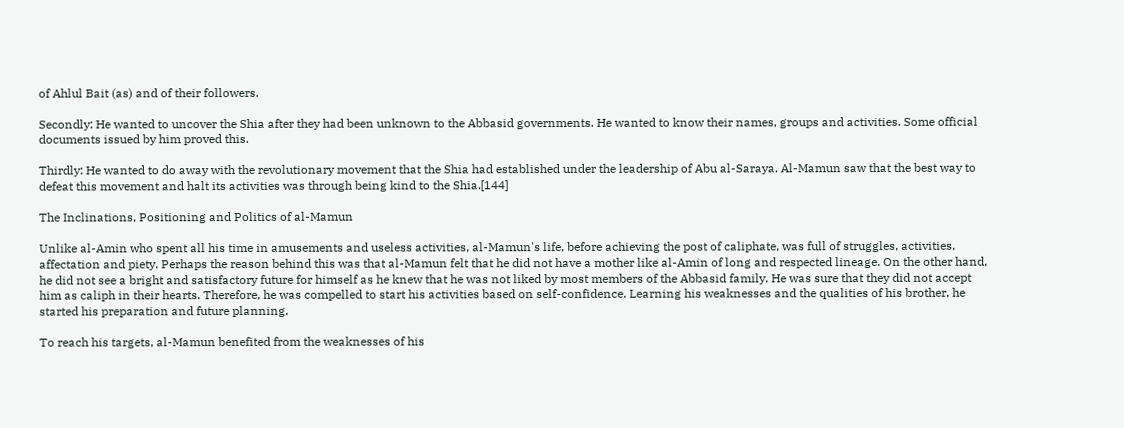of Ahlul Bait (as) and of their followers.

Secondly: He wanted to uncover the Shia after they had been unknown to the Abbasid governments. He wanted to know their names, groups and activities. Some official documents issued by him proved this.

Thirdly: He wanted to do away with the revolutionary movement that the Shia had established under the leadership of Abu al-Saraya. Al-Mamun saw that the best way to defeat this movement and halt its activities was through being kind to the Shia.[144]

The Inclinations, Positioning and Politics of al-Mamun

Unlike al-Amin who spent all his time in amusements and useless activities, al-Mamun's life, before achieving the post of caliphate, was full of struggles, activities, affectation and piety. Perhaps the reason behind this was that al-Mamun felt that he did not have a mother like al-Amin of long and respected lineage. On the other hand, he did not see a bright and satisfactory future for himself as he knew that he was not liked by most members of the Abbasid family. He was sure that they did not accept him as caliph in their hearts. Therefore, he was compelled to start his activities based on self-confidence. Learning his weaknesses and the qualities of his brother, he started his preparation and future planning.

To reach his targets, al-Mamun benefited from the weaknesses of his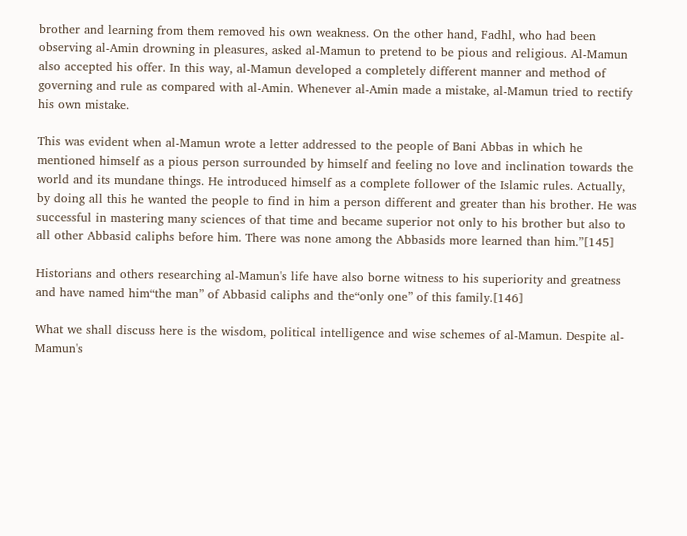brother and learning from them removed his own weakness. On the other hand, Fadhl, who had been observing al-Amin drowning in pleasures, asked al-Mamun to pretend to be pious and religious. Al-Mamun also accepted his offer. In this way, al-Mamun developed a completely different manner and method of governing and rule as compared with al-Amin. Whenever al-Amin made a mistake, al-Mamun tried to rectify his own mistake.

This was evident when al-Mamun wrote a letter addressed to the people of Bani Abbas in which he mentioned himself as a pious person surrounded by himself and feeling no love and inclination towards the world and its mundane things. He introduced himself as a complete follower of the Islamic rules. Actually, by doing all this he wanted the people to find in him a person different and greater than his brother. He was successful in mastering many sciences of that time and became superior not only to his brother but also to all other Abbasid caliphs before him. There was none among the Abbasids more learned than him.”[145]

Historians and others researching al-Mamun's life have also borne witness to his superiority and greatness and have named him“the man” of Abbasid caliphs and the“only one” of this family.[146]

What we shall discuss here is the wisdom, political intelligence and wise schemes of al-Mamun. Despite al-Mamun's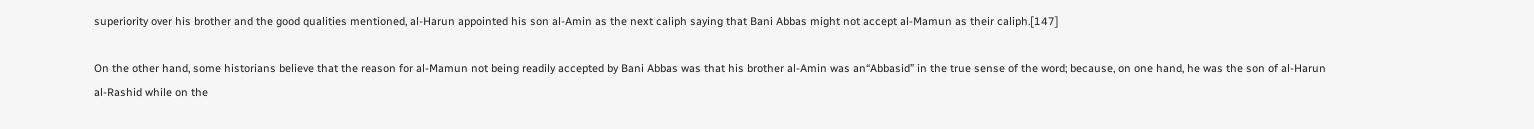superiority over his brother and the good qualities mentioned, al-Harun appointed his son al-Amin as the next caliph saying that Bani Abbas might not accept al-Mamun as their caliph.[147]

On the other hand, some historians believe that the reason for al-Mamun not being readily accepted by Bani Abbas was that his brother al-Amin was an“Abbasid” in the true sense of the word; because, on one hand, he was the son of al-Harun al-Rashid while on the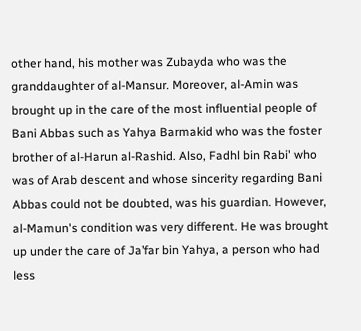other hand, his mother was Zubayda who was the granddaughter of al-Mansur. Moreover, al-Amin was brought up in the care of the most influential people of Bani Abbas such as Yahya Barmakid who was the foster brother of al-Harun al-Rashid. Also, Fadhl bin Rabi' who was of Arab descent and whose sincerity regarding Bani Abbas could not be doubted, was his guardian. However, al-Mamun's condition was very different. He was brought up under the care of Ja’far bin Yahya, a person who had less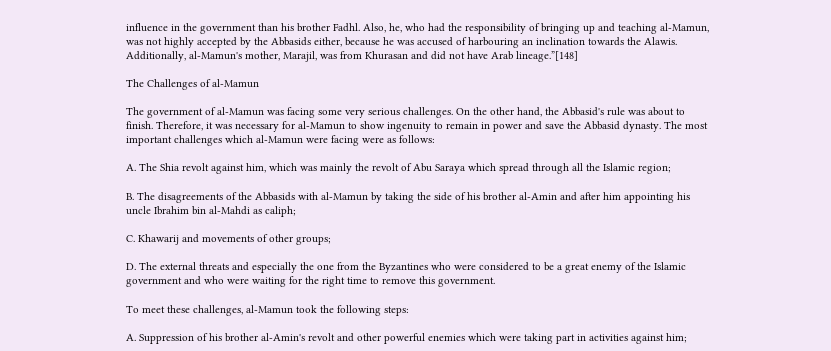influence in the government than his brother Fadhl. Also, he, who had the responsibility of bringing up and teaching al-Mamun, was not highly accepted by the Abbasids either, because he was accused of harbouring an inclination towards the Alawis. Additionally, al-Mamun's mother, Marajil, was from Khurasan and did not have Arab lineage.”[148]

The Challenges of al-Mamun

The government of al-Mamun was facing some very serious challenges. On the other hand, the Abbasid's rule was about to finish. Therefore, it was necessary for al-Mamun to show ingenuity to remain in power and save the Abbasid dynasty. The most important challenges which al-Mamun were facing were as follows:

A. The Shia revolt against him, which was mainly the revolt of Abu Saraya which spread through all the Islamic region;

B. The disagreements of the Abbasids with al-Mamun by taking the side of his brother al-Amin and after him appointing his uncle Ibrahim bin al-Mahdi as caliph;

C. Khawarij and movements of other groups;

D. The external threats and especially the one from the Byzantines who were considered to be a great enemy of the Islamic government and who were waiting for the right time to remove this government.

To meet these challenges, al-Mamun took the following steps:

A. Suppression of his brother al-Amin's revolt and other powerful enemies which were taking part in activities against him;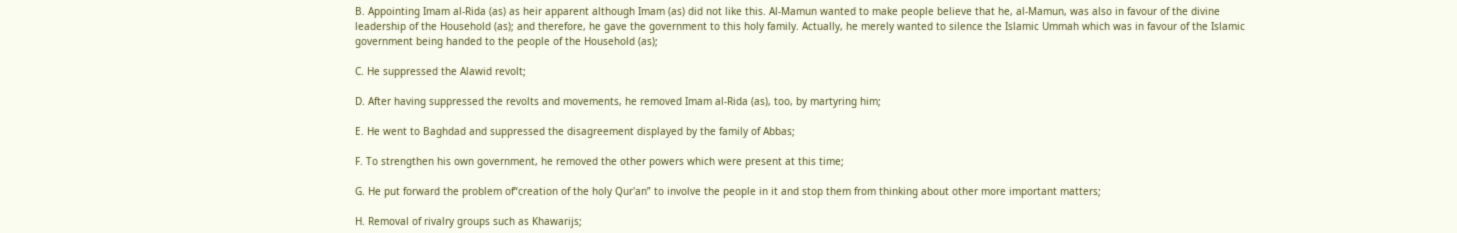B. Appointing Imam al-Rida (as) as heir apparent although Imam (as) did not like this. Al-Mamun wanted to make people believe that he, al-Mamun, was also in favour of the divine leadership of the Household (as); and therefore, he gave the government to this holy family. Actually, he merely wanted to silence the Islamic Ummah which was in favour of the Islamic government being handed to the people of the Household (as);

C. He suppressed the Alawid revolt;

D. After having suppressed the revolts and movements, he removed Imam al-Rida (as), too, by martyring him;

E. He went to Baghdad and suppressed the disagreement displayed by the family of Abbas;

F. To strengthen his own government, he removed the other powers which were present at this time;

G. He put forward the problem of“creation of the holy Qur'an” to involve the people in it and stop them from thinking about other more important matters;

H. Removal of rivalry groups such as Khawarijs;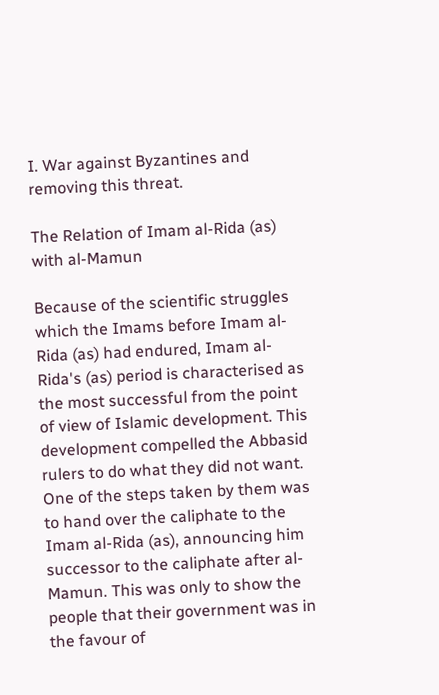I. War against Byzantines and removing this threat.

The Relation of Imam al-Rida (as) with al-Mamun

Because of the scientific struggles which the Imams before Imam al-Rida (as) had endured, Imam al-Rida's (as) period is characterised as the most successful from the point of view of Islamic development. This development compelled the Abbasid rulers to do what they did not want. One of the steps taken by them was to hand over the caliphate to the Imam al-Rida (as), announcing him successor to the caliphate after al-Mamun. This was only to show the people that their government was in the favour of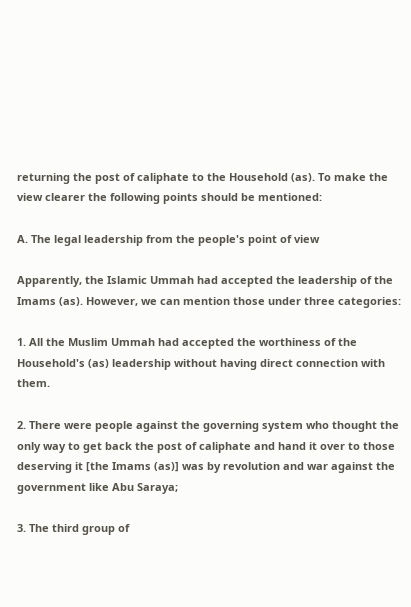returning the post of caliphate to the Household (as). To make the view clearer the following points should be mentioned:

A. The legal leadership from the people's point of view

Apparently, the Islamic Ummah had accepted the leadership of the Imams (as). However, we can mention those under three categories:

1. All the Muslim Ummah had accepted the worthiness of the Household's (as) leadership without having direct connection with them.

2. There were people against the governing system who thought the only way to get back the post of caliphate and hand it over to those deserving it [the Imams (as)] was by revolution and war against the government like Abu Saraya;

3. The third group of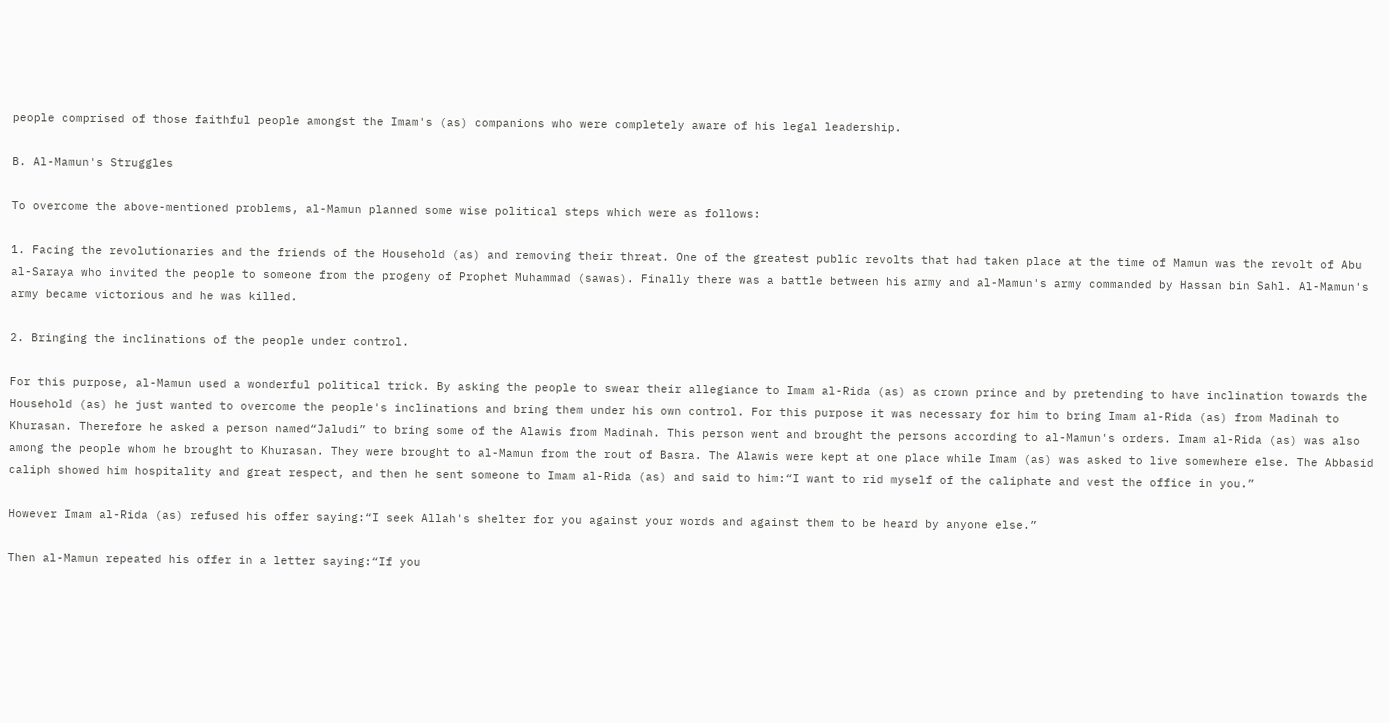people comprised of those faithful people amongst the Imam's (as) companions who were completely aware of his legal leadership.

B. Al-Mamun's Struggles

To overcome the above-mentioned problems, al-Mamun planned some wise political steps which were as follows:

1. Facing the revolutionaries and the friends of the Household (as) and removing their threat. One of the greatest public revolts that had taken place at the time of Mamun was the revolt of Abu al-Saraya who invited the people to someone from the progeny of Prophet Muhammad (sawas). Finally there was a battle between his army and al-Mamun's army commanded by Hassan bin Sahl. Al-Mamun's army became victorious and he was killed.

2. Bringing the inclinations of the people under control.

For this purpose, al-Mamun used a wonderful political trick. By asking the people to swear their allegiance to Imam al-Rida (as) as crown prince and by pretending to have inclination towards the Household (as) he just wanted to overcome the people's inclinations and bring them under his own control. For this purpose it was necessary for him to bring Imam al-Rida (as) from Madinah to Khurasan. Therefore he asked a person named“Jaludi” to bring some of the Alawis from Madinah. This person went and brought the persons according to al-Mamun's orders. Imam al-Rida (as) was also among the people whom he brought to Khurasan. They were brought to al-Mamun from the rout of Basra. The Alawis were kept at one place while Imam (as) was asked to live somewhere else. The Abbasid caliph showed him hospitality and great respect, and then he sent someone to Imam al-Rida (as) and said to him:“I want to rid myself of the caliphate and vest the office in you.”

However Imam al-Rida (as) refused his offer saying:“I seek Allah's shelter for you against your words and against them to be heard by anyone else.”

Then al-Mamun repeated his offer in a letter saying:“If you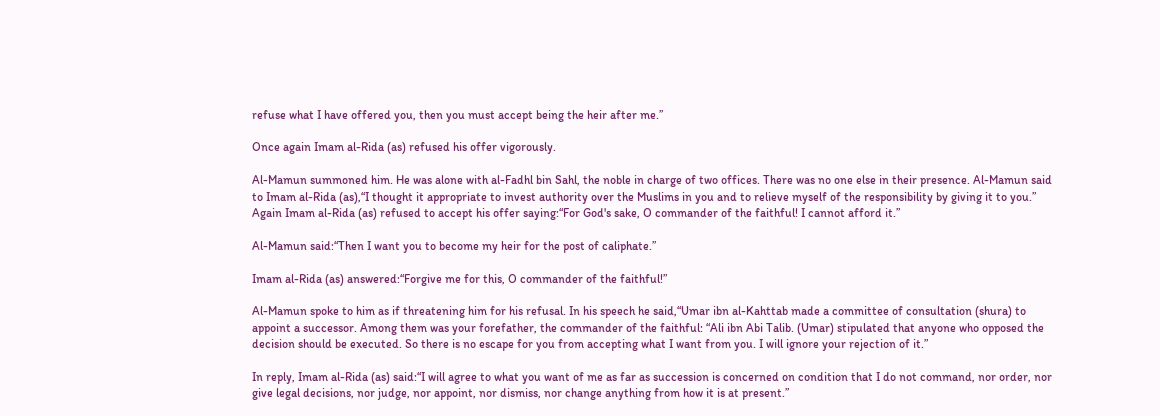refuse what I have offered you, then you must accept being the heir after me.”

Once again Imam al-Rida (as) refused his offer vigorously.

Al-Mamun summoned him. He was alone with al-Fadhl bin Sahl, the noble in charge of two offices. There was no one else in their presence. Al-Mamun said to Imam al-Rida (as),“I thought it appropriate to invest authority over the Muslims in you and to relieve myself of the responsibility by giving it to you.” Again Imam al-Rida (as) refused to accept his offer saying:“For God's sake, O commander of the faithful! I cannot afford it.”

Al-Mamun said:“Then I want you to become my heir for the post of caliphate.”

Imam al-Rida (as) answered:“Forgive me for this, O commander of the faithful!”

Al-Mamun spoke to him as if threatening him for his refusal. In his speech he said,“Umar ibn al-Kahttab made a committee of consultation (shura) to appoint a successor. Among them was your forefather, the commander of the faithful: “Ali ibn Abi Talib. (Umar) stipulated that anyone who opposed the decision should be executed. So there is no escape for you from accepting what I want from you. I will ignore your rejection of it.”

In reply, Imam al-Rida (as) said:“I will agree to what you want of me as far as succession is concerned on condition that I do not command, nor order, nor give legal decisions, nor judge, nor appoint, nor dismiss, nor change anything from how it is at present.”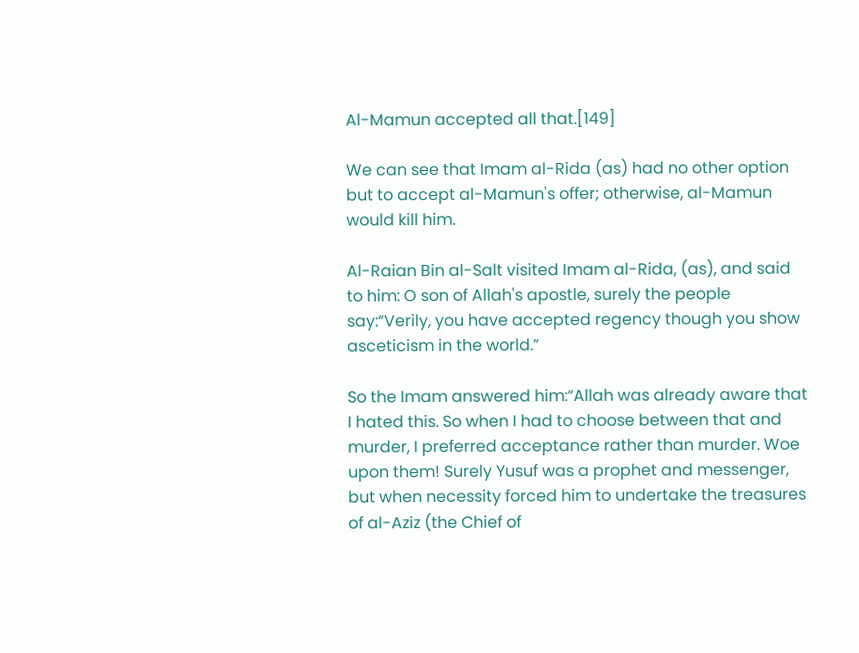Al-Mamun accepted all that.[149]

We can see that Imam al-Rida (as) had no other option but to accept al-Mamun's offer; otherwise, al-Mamun would kill him.

Al-Raian Bin al-Salt visited Imam al-Rida, (as), and said to him: O son of Allah's apostle, surely the people say:“Verily, you have accepted regency though you show asceticism in the world.”

So the Imam answered him:“Allah was already aware that I hated this. So when I had to choose between that and murder, I preferred acceptance rather than murder. Woe upon them! Surely Yusuf was a prophet and messenger, but when necessity forced him to undertake the treasures of al-Aziz (the Chief of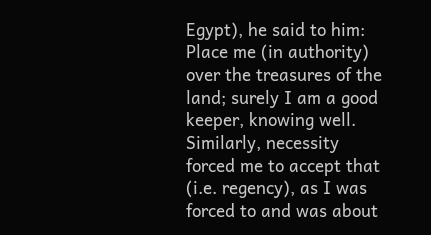Egypt), he said to him: Place me (in authority) over the treasures of the land; surely I am a good keeper, knowing well. Similarly, necessity forced me to accept that (i.e. regency), as I was forced to and was about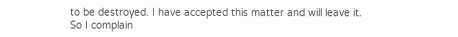to be destroyed. I have accepted this matter and will leave it. So I complain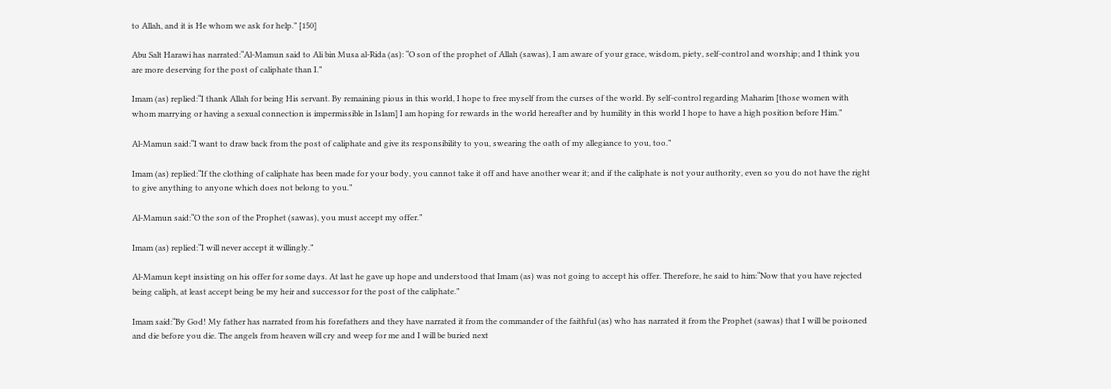to Allah, and it is He whom we ask for help.” [150]

Abu Salt Harawi has narrated:“Al-Mamun said to Ali bin Musa al-Rida (as): “O son of the prophet of Allah (sawas), I am aware of your grace, wisdom, piety, self-control and worship; and I think you are more deserving for the post of caliphate than I.”

Imam (as) replied:“I thank Allah for being His servant. By remaining pious in this world, I hope to free myself from the curses of the world. By self-control regarding Maharim [those women with whom marrying or having a sexual connection is impermissible in Islam] I am hoping for rewards in the world hereafter and by humility in this world I hope to have a high position before Him.”

Al-Mamun said:“I want to draw back from the post of caliphate and give its responsibility to you, swearing the oath of my allegiance to you, too.”

Imam (as) replied:“If the clothing of caliphate has been made for your body, you cannot take it off and have another wear it; and if the caliphate is not your authority, even so you do not have the right to give anything to anyone which does not belong to you.”

Al-Mamun said:“O the son of the Prophet (sawas), you must accept my offer.”

Imam (as) replied:“I will never accept it willingly.”

Al-Mamun kept insisting on his offer for some days. At last he gave up hope and understood that Imam (as) was not going to accept his offer. Therefore, he said to him:“Now that you have rejected being caliph, at least accept being be my heir and successor for the post of the caliphate.”

Imam said:“By God! My father has narrated from his forefathers and they have narrated it from the commander of the faithful (as) who has narrated it from the Prophet (sawas) that I will be poisoned and die before you die. The angels from heaven will cry and weep for me and I will be buried next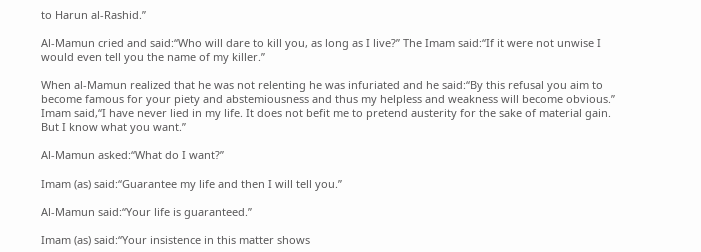to Harun al-Rashid.”

Al-Mamun cried and said:“Who will dare to kill you, as long as I live?” The Imam said:“If it were not unwise I would even tell you the name of my killer.”

When al-Mamun realized that he was not relenting he was infuriated and he said:“By this refusal you aim to become famous for your piety and abstemiousness and thus my helpless and weakness will become obvious.” Imam said,“I have never lied in my life. It does not befit me to pretend austerity for the sake of material gain. But I know what you want.”

Al-Mamun asked:“What do I want?”

Imam (as) said:“Guarantee my life and then I will tell you.”

Al-Mamun said:“Your life is guaranteed.”

Imam (as) said:“Your insistence in this matter shows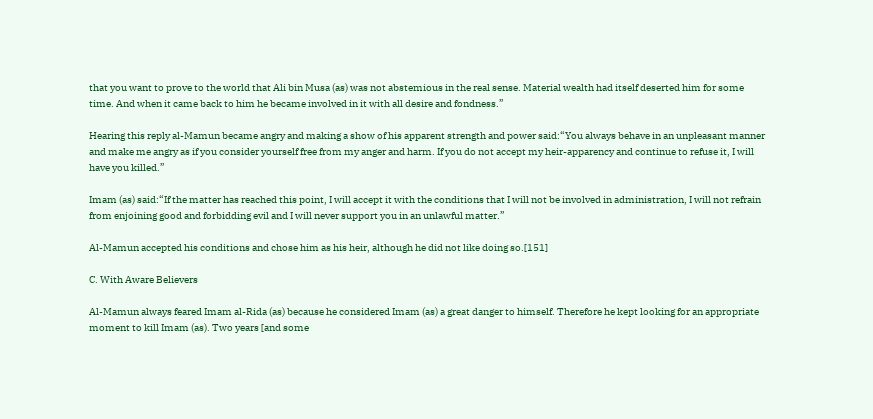that you want to prove to the world that Ali bin Musa (as) was not abstemious in the real sense. Material wealth had itself deserted him for some time. And when it came back to him he became involved in it with all desire and fondness.”

Hearing this reply al-Mamun became angry and making a show of his apparent strength and power said:“You always behave in an unpleasant manner and make me angry as if you consider yourself free from my anger and harm. If you do not accept my heir-apparency and continue to refuse it, I will have you killed.”

Imam (as) said:“If the matter has reached this point, I will accept it with the conditions that I will not be involved in administration, I will not refrain from enjoining good and forbidding evil and I will never support you in an unlawful matter.”

Al-Mamun accepted his conditions and chose him as his heir, although he did not like doing so.[151]

C. With Aware Believers

Al-Mamun always feared Imam al-Rida (as) because he considered Imam (as) a great danger to himself. Therefore he kept looking for an appropriate moment to kill Imam (as). Two years [and some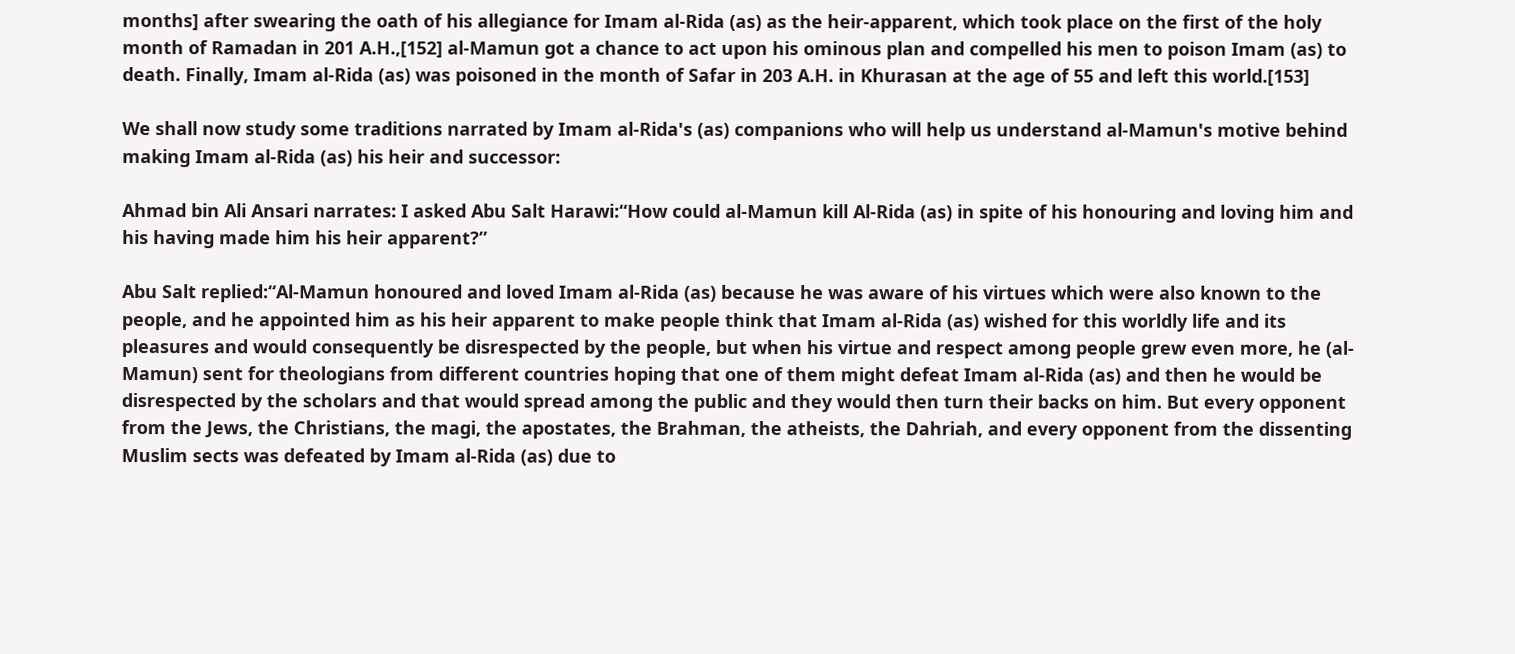months] after swearing the oath of his allegiance for Imam al-Rida (as) as the heir-apparent, which took place on the first of the holy month of Ramadan in 201 A.H.,[152] al-Mamun got a chance to act upon his ominous plan and compelled his men to poison Imam (as) to death. Finally, Imam al-Rida (as) was poisoned in the month of Safar in 203 A.H. in Khurasan at the age of 55 and left this world.[153]

We shall now study some traditions narrated by Imam al-Rida's (as) companions who will help us understand al-Mamun's motive behind making Imam al-Rida (as) his heir and successor:

Ahmad bin Ali Ansari narrates: I asked Abu Salt Harawi:“How could al-Mamun kill Al-Rida (as) in spite of his honouring and loving him and his having made him his heir apparent?”

Abu Salt replied:“Al-Mamun honoured and loved Imam al-Rida (as) because he was aware of his virtues which were also known to the people, and he appointed him as his heir apparent to make people think that Imam al-Rida (as) wished for this worldly life and its pleasures and would consequently be disrespected by the people, but when his virtue and respect among people grew even more, he (al-Mamun) sent for theologians from different countries hoping that one of them might defeat Imam al-Rida (as) and then he would be disrespected by the scholars and that would spread among the public and they would then turn their backs on him. But every opponent from the Jews, the Christians, the magi, the apostates, the Brahman, the atheists, the Dahriah, and every opponent from the dissenting Muslim sects was defeated by Imam al-Rida (as) due to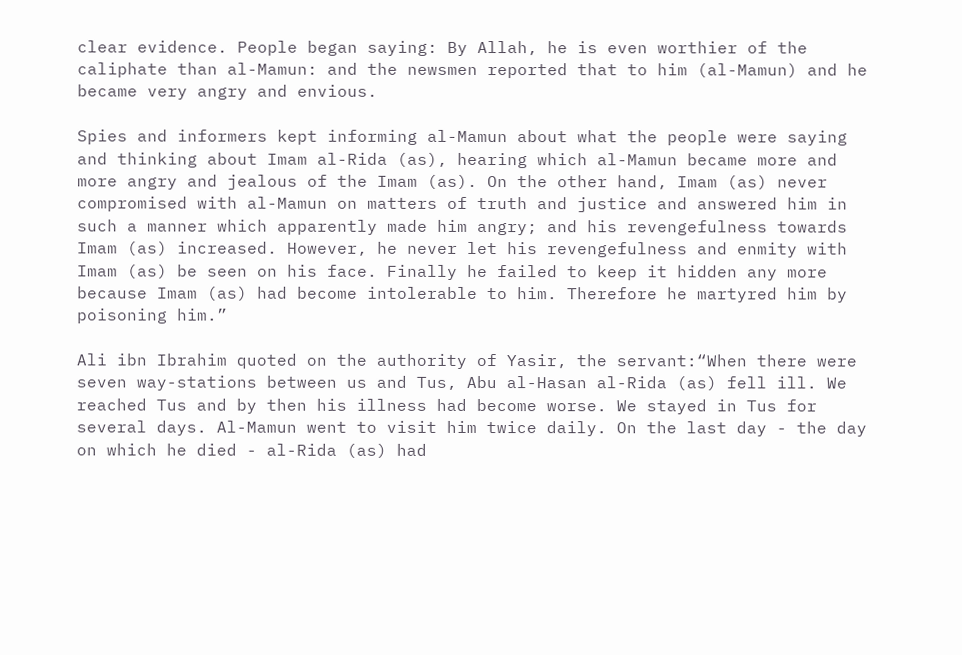clear evidence. People began saying: By Allah, he is even worthier of the caliphate than al-Mamun: and the newsmen reported that to him (al-Mamun) and he became very angry and envious.

Spies and informers kept informing al-Mamun about what the people were saying and thinking about Imam al-Rida (as), hearing which al-Mamun became more and more angry and jealous of the Imam (as). On the other hand, Imam (as) never compromised with al-Mamun on matters of truth and justice and answered him in such a manner which apparently made him angry; and his revengefulness towards Imam (as) increased. However, he never let his revengefulness and enmity with Imam (as) be seen on his face. Finally he failed to keep it hidden any more because Imam (as) had become intolerable to him. Therefore he martyred him by poisoning him.”

Ali ibn Ibrahim quoted on the authority of Yasir, the servant:“When there were seven way-stations between us and Tus, Abu al-Hasan al-Rida (as) fell ill. We reached Tus and by then his illness had become worse. We stayed in Tus for several days. Al-Mamun went to visit him twice daily. On the last day - the day on which he died - al-Rida (as) had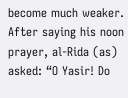become much weaker. After saying his noon prayer, al-Rida (as) asked: “O Yasir! Do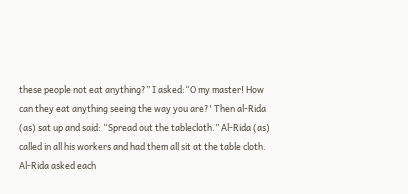these people not eat anything?” I asked:“O my master! How can they eat anything seeing the way you are?' Then al-Rida (as) sat up and said: “Spread out the tablecloth.” Al-Rida (as) called in all his workers and had them all sit at the table cloth. Al-Rida asked each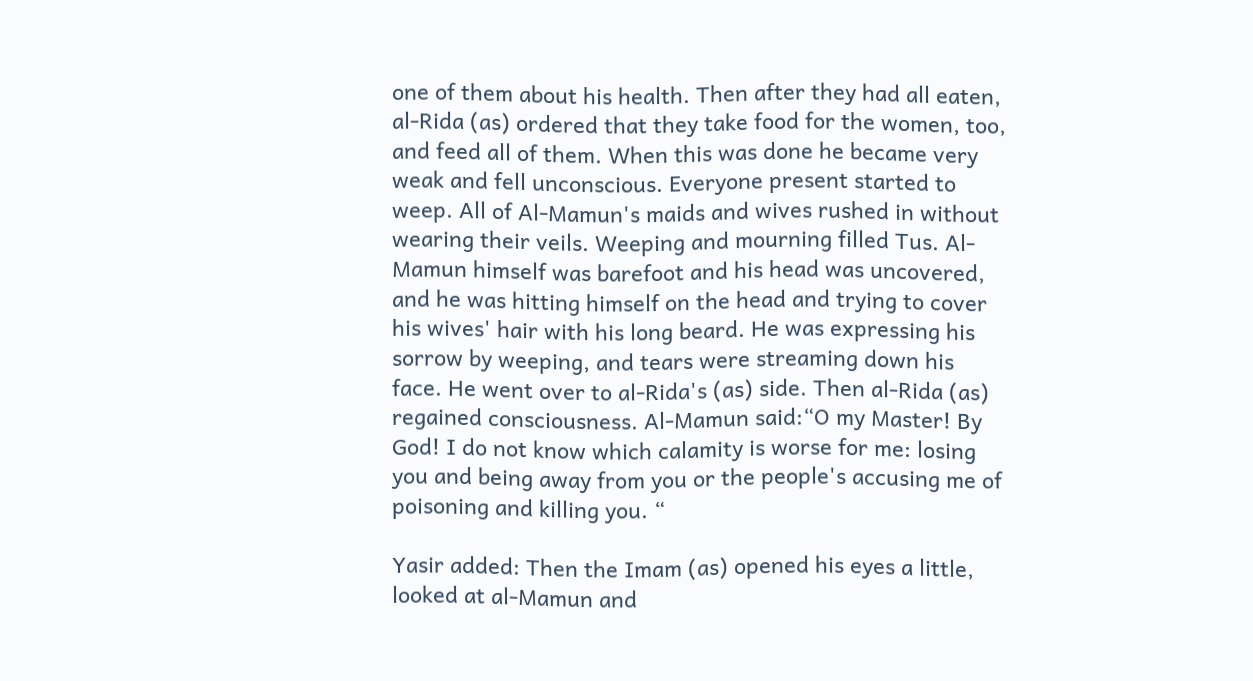one of them about his health. Then after they had all eaten, al-Rida (as) ordered that they take food for the women, too, and feed all of them. When this was done he became very weak and fell unconscious. Everyone present started to weep. All of Al-Mamun's maids and wives rushed in without wearing their veils. Weeping and mourning filled Tus. Al-Mamun himself was barefoot and his head was uncovered, and he was hitting himself on the head and trying to cover his wives' hair with his long beard. He was expressing his sorrow by weeping, and tears were streaming down his face. He went over to al-Rida's (as) side. Then al-Rida (as) regained consciousness. Al-Mamun said:“O my Master! By God! I do not know which calamity is worse for me: losing you and being away from you or the people's accusing me of poisoning and killing you. “

Yasir added: Then the Imam (as) opened his eyes a little, looked at al-Mamun and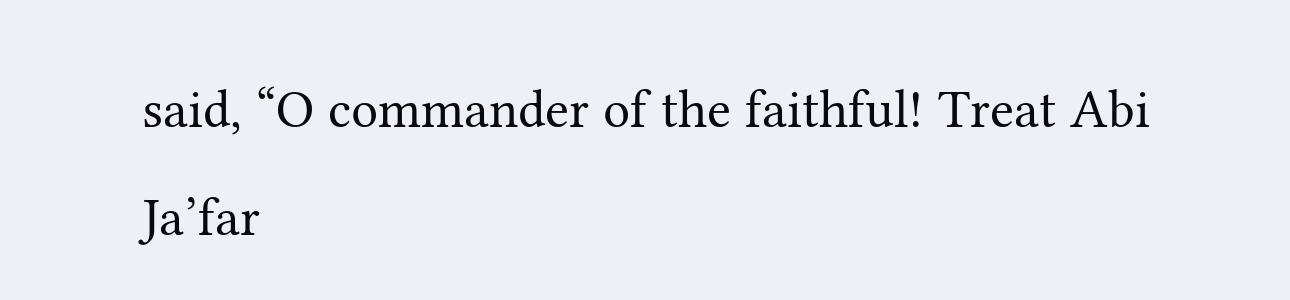said, “O commander of the faithful! Treat Abi Ja’far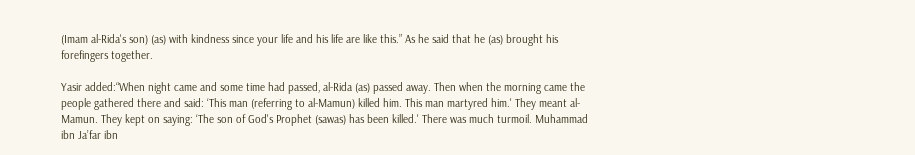(Imam al-Rida's son) (as) with kindness since your life and his life are like this.” As he said that he (as) brought his forefingers together.

Yasir added:“When night came and some time had passed, al-Rida (as) passed away. Then when the morning came the people gathered there and said: ‘This man (referring to al-Mamun) killed him. This man martyred him.' They meant al-Mamun. They kept on saying: ‘The son of God's Prophet (sawas) has been killed.' There was much turmoil. Muhammad ibn Ja’far ibn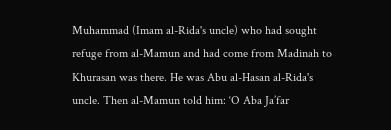Muhammad (Imam al-Rida's uncle) who had sought refuge from al-Mamun and had come from Madinah to Khurasan was there. He was Abu al-Hasan al-Rida's uncle. Then al-Mamun told him: ‘O Aba Ja’far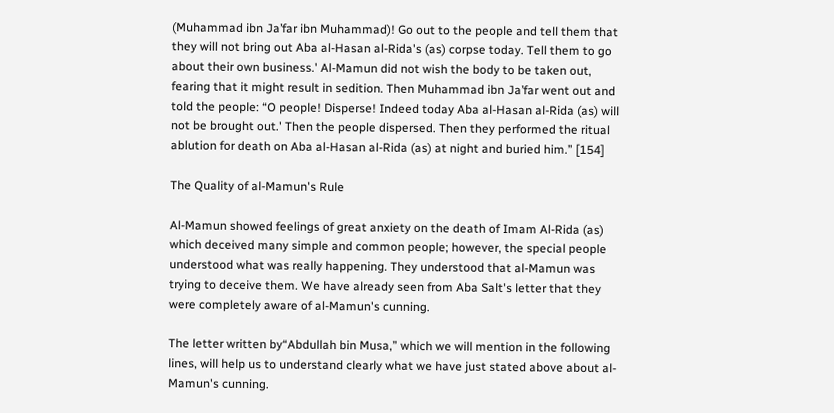(Muhammad ibn Ja’far ibn Muhammad)! Go out to the people and tell them that they will not bring out Aba al-Hasan al-Rida's (as) corpse today. Tell them to go about their own business.' Al-Mamun did not wish the body to be taken out, fearing that it might result in sedition. Then Muhammad ibn Ja’far went out and told the people: “O people! Disperse! Indeed today Aba al-Hasan al-Rida (as) will not be brought out.' Then the people dispersed. Then they performed the ritual ablution for death on Aba al-Hasan al-Rida (as) at night and buried him.” [154]

The Quality of al-Mamun's Rule

Al-Mamun showed feelings of great anxiety on the death of Imam Al-Rida (as) which deceived many simple and common people; however, the special people understood what was really happening. They understood that al-Mamun was trying to deceive them. We have already seen from Aba Salt's letter that they were completely aware of al-Mamun's cunning.

The letter written by“Abdullah bin Musa,” which we will mention in the following lines, will help us to understand clearly what we have just stated above about al-Mamun's cunning.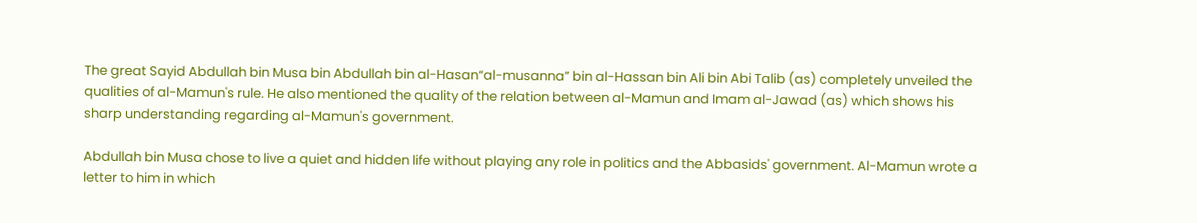The great Sayid Abdullah bin Musa bin Abdullah bin al-Hasan“al-musanna” bin al-Hassan bin Ali bin Abi Talib (as) completely unveiled the qualities of al-Mamun's rule. He also mentioned the quality of the relation between al-Mamun and Imam al-Jawad (as) which shows his sharp understanding regarding al-Mamun's government.

Abdullah bin Musa chose to live a quiet and hidden life without playing any role in politics and the Abbasids' government. Al-Mamun wrote a letter to him in which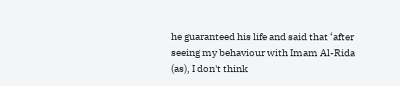he guaranteed his life and said that ‘after seeing my behaviour with Imam Al-Rida (as), I don't think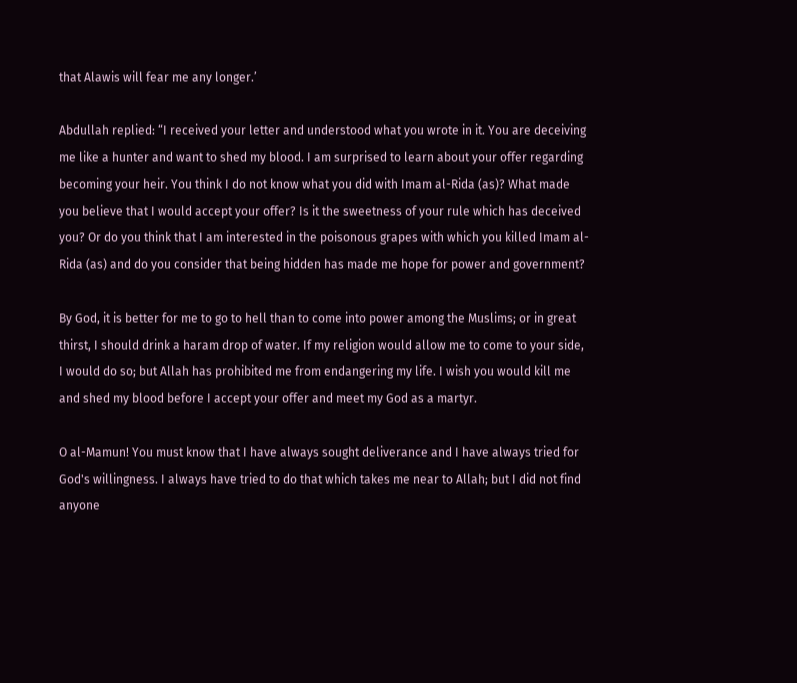that Alawis will fear me any longer.’

Abdullah replied: “I received your letter and understood what you wrote in it. You are deceiving me like a hunter and want to shed my blood. I am surprised to learn about your offer regarding becoming your heir. You think I do not know what you did with Imam al-Rida (as)? What made you believe that I would accept your offer? Is it the sweetness of your rule which has deceived you? Or do you think that I am interested in the poisonous grapes with which you killed Imam al-Rida (as) and do you consider that being hidden has made me hope for power and government?

By God, it is better for me to go to hell than to come into power among the Muslims; or in great thirst, I should drink a haram drop of water. If my religion would allow me to come to your side, I would do so; but Allah has prohibited me from endangering my life. I wish you would kill me and shed my blood before I accept your offer and meet my God as a martyr.

O al-Mamun! You must know that I have always sought deliverance and I have always tried for God's willingness. I always have tried to do that which takes me near to Allah; but I did not find anyone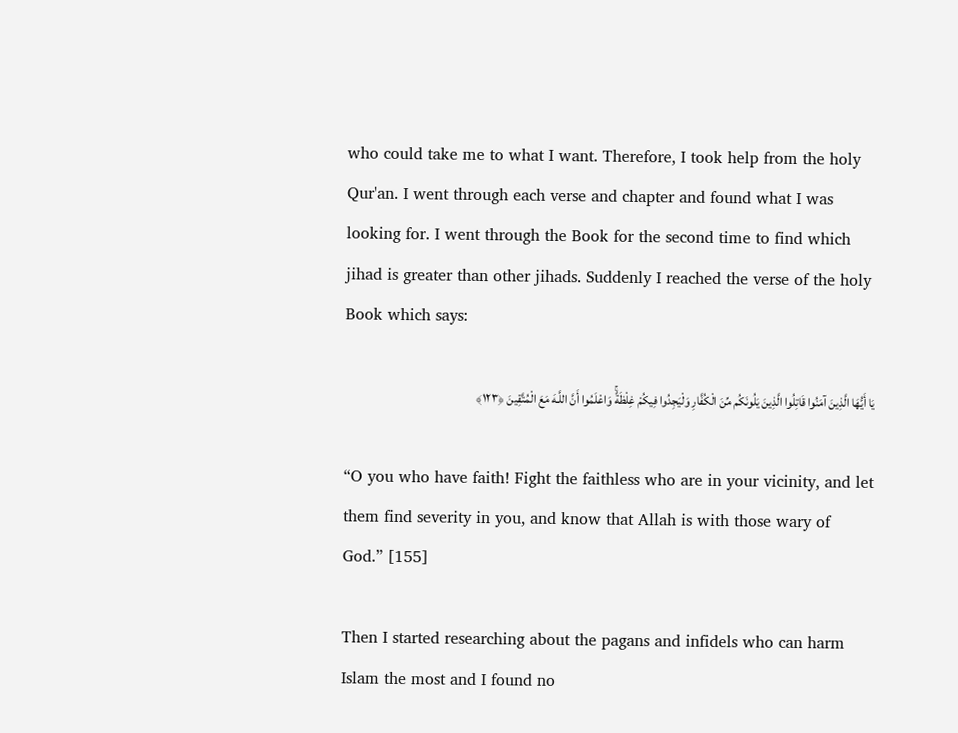who could take me to what I want. Therefore, I took help from the holy Qur'an. I went through each verse and chapter and found what I was looking for. I went through the Book for the second time to find which jihad is greater than other jihads. Suddenly I reached the verse of the holy Book which says:

يَا أَيُّهَا الَّذِينَ آمَنُوا قَاتِلُوا الَّذِينَ يَلُونَكُم مِّنَ الْكُفَّارِ وَلْيَجِدُوا فِيكُمْ غِلْظَةًۚ وَاعْلَمُوا أَنَّ اللَّـهَ مَعَ الْمُتَّقِينَ ﴿١٢٣﴾

“O you who have faith! Fight the faithless who are in your vicinity, and let them find severity in you, and know that Allah is with those wary of God.” [155]

Then I started researching about the pagans and infidels who can harm Islam the most and I found no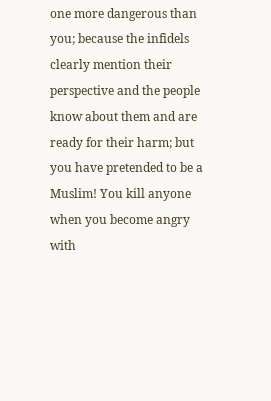one more dangerous than you; because the infidels clearly mention their perspective and the people know about them and are ready for their harm; but you have pretended to be a Muslim! You kill anyone when you become angry with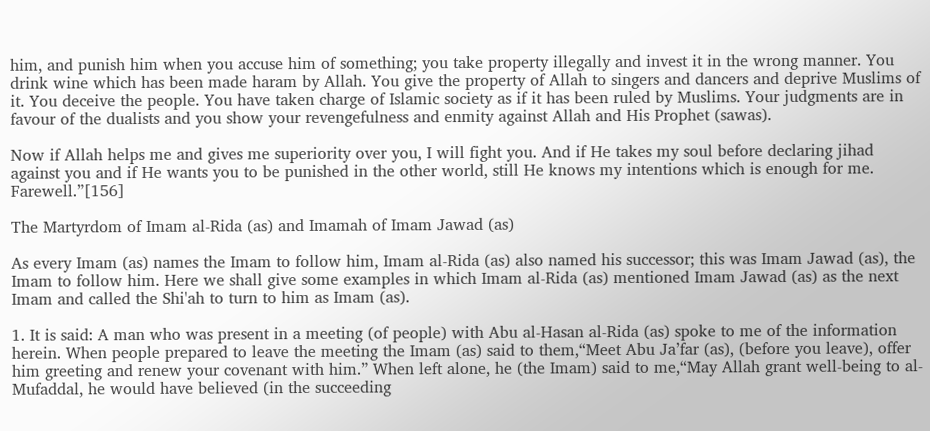him, and punish him when you accuse him of something; you take property illegally and invest it in the wrong manner. You drink wine which has been made haram by Allah. You give the property of Allah to singers and dancers and deprive Muslims of it. You deceive the people. You have taken charge of Islamic society as if it has been ruled by Muslims. Your judgments are in favour of the dualists and you show your revengefulness and enmity against Allah and His Prophet (sawas).

Now if Allah helps me and gives me superiority over you, I will fight you. And if He takes my soul before declaring jihad against you and if He wants you to be punished in the other world, still He knows my intentions which is enough for me. Farewell.”[156]

The Martyrdom of Imam al-Rida (as) and Imamah of Imam Jawad (as)

As every Imam (as) names the Imam to follow him, Imam al-Rida (as) also named his successor; this was Imam Jawad (as), the Imam to follow him. Here we shall give some examples in which Imam al-Rida (as) mentioned Imam Jawad (as) as the next Imam and called the Shi'ah to turn to him as Imam (as).

1. It is said: A man who was present in a meeting (of people) with Abu al-Hasan al-Rida (as) spoke to me of the information herein. When people prepared to leave the meeting the Imam (as) said to them,“Meet Abu Ja’far (as), (before you leave), offer him greeting and renew your covenant with him.” When left alone, he (the Imam) said to me,“May Allah grant well-being to al-Mufaddal, he would have believed (in the succeeding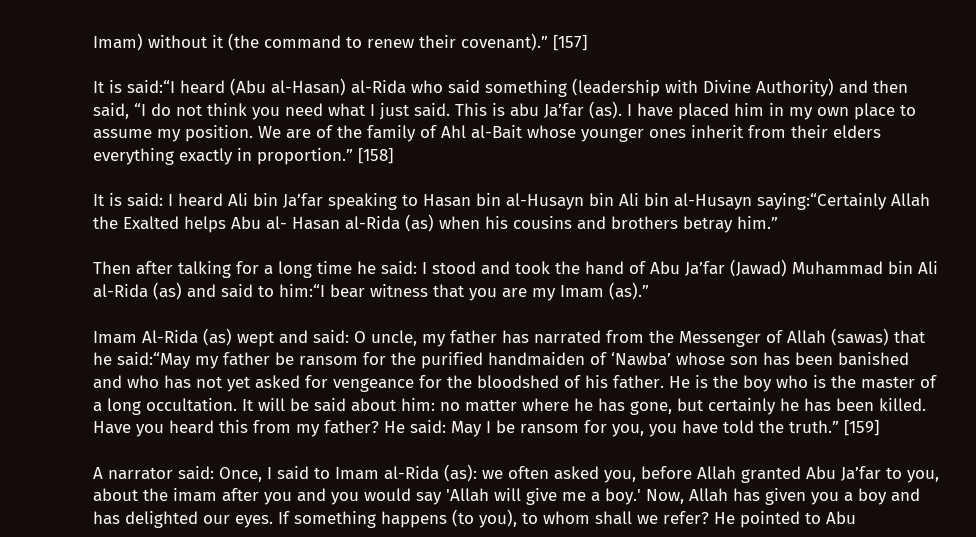Imam) without it (the command to renew their covenant).” [157]

It is said:“I heard (Abu al-Hasan) al-Rida who said something (leadership with Divine Authority) and then said, “I do not think you need what I just said. This is abu Ja’far (as). I have placed him in my own place to assume my position. We are of the family of Ahl al-Bait whose younger ones inherit from their elders everything exactly in proportion.” [158]

It is said: I heard Ali bin Ja’far speaking to Hasan bin al-Husayn bin Ali bin al-Husayn saying:“Certainly Allah the Exalted helps Abu al- Hasan al-Rida (as) when his cousins and brothers betray him.”

Then after talking for a long time he said: I stood and took the hand of Abu Ja’far (Jawad) Muhammad bin Ali al-Rida (as) and said to him:“I bear witness that you are my Imam (as).”

Imam Al-Rida (as) wept and said: O uncle, my father has narrated from the Messenger of Allah (sawas) that he said:“May my father be ransom for the purified handmaiden of ‘Nawba’ whose son has been banished and who has not yet asked for vengeance for the bloodshed of his father. He is the boy who is the master of a long occultation. It will be said about him: no matter where he has gone, but certainly he has been killed. Have you heard this from my father? He said: May I be ransom for you, you have told the truth.” [159]

A narrator said: Once, I said to Imam al-Rida (as): we often asked you, before Allah granted Abu Ja’far to you, about the imam after you and you would say 'Allah will give me a boy.' Now, Allah has given you a boy and has delighted our eyes. If something happens (to you), to whom shall we refer? He pointed to Abu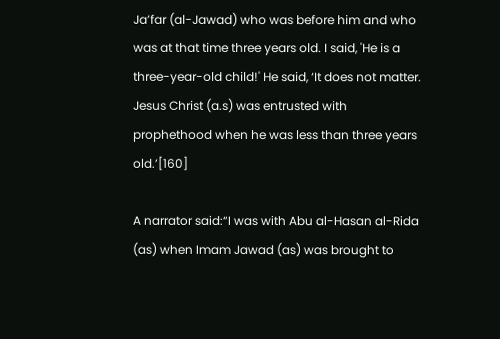Ja’far (al-Jawad) who was before him and who was at that time three years old. I said, 'He is a three-year-old child!' He said, ‘It does not matter. Jesus Christ (a.s) was entrusted with prophethood when he was less than three years old.’[160]

A narrator said:“I was with Abu al-Hasan al-Rida (as) when Imam Jawad (as) was brought to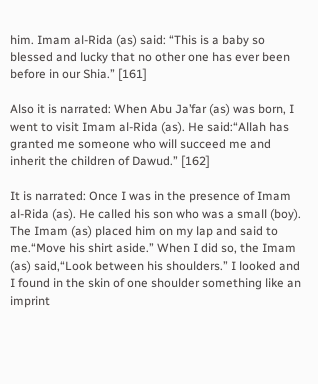him. Imam al-Rida (as) said: “This is a baby so blessed and lucky that no other one has ever been before in our Shia.” [161]

Also it is narrated: When Abu Ja’far (as) was born, I went to visit Imam al-Rida (as). He said:“Allah has granted me someone who will succeed me and inherit the children of Dawud.” [162]

It is narrated: Once I was in the presence of Imam al-Rida (as). He called his son who was a small (boy). The Imam (as) placed him on my lap and said to me.“Move his shirt aside.” When I did so, the Imam (as) said,“Look between his shoulders.” I looked and I found in the skin of one shoulder something like an imprint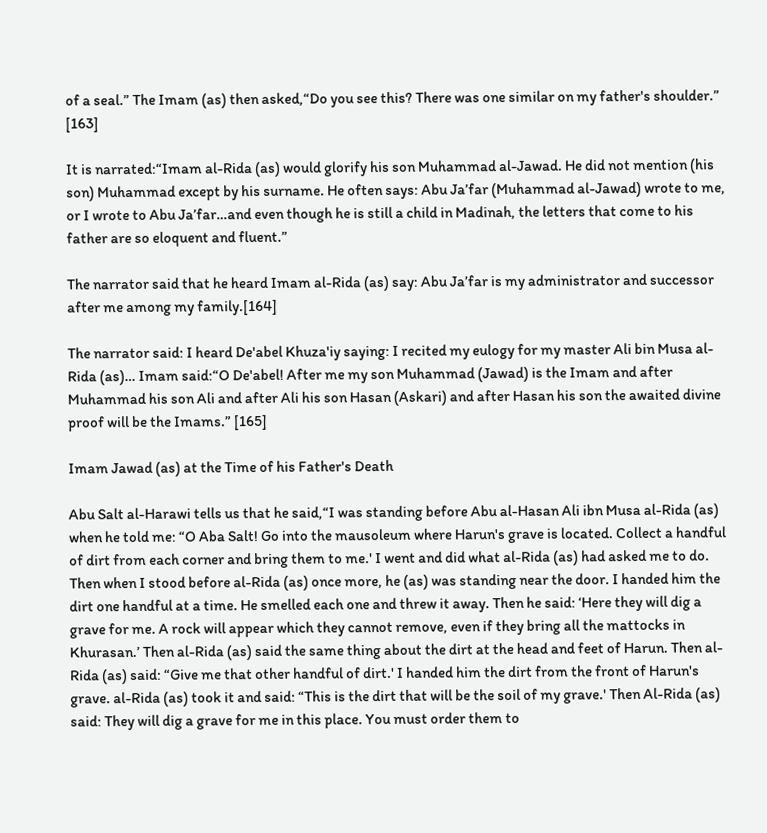of a seal.” The Imam (as) then asked,“Do you see this? There was one similar on my father's shoulder.” [163]

It is narrated:“Imam al-Rida (as) would glorify his son Muhammad al-Jawad. He did not mention (his son) Muhammad except by his surname. He often says: Abu Ja’far (Muhammad al-Jawad) wrote to me, or I wrote to Abu Ja’far…and even though he is still a child in Madinah, the letters that come to his father are so eloquent and fluent.”

The narrator said that he heard Imam al-Rida (as) say: Abu Ja’far is my administrator and successor after me among my family.[164]

The narrator said: I heard De'abel Khuza'iy saying: I recited my eulogy for my master Ali bin Musa al-Rida (as)… Imam said:“O De'abel! After me my son Muhammad (Jawad) is the Imam and after Muhammad his son Ali and after Ali his son Hasan (Askari) and after Hasan his son the awaited divine proof will be the Imams.” [165]

Imam Jawad (as) at the Time of his Father's Death

Abu Salt al-Harawi tells us that he said,“I was standing before Abu al-Hasan Ali ibn Musa al-Rida (as) when he told me: “O Aba Salt! Go into the mausoleum where Harun's grave is located. Collect a handful of dirt from each corner and bring them to me.' I went and did what al-Rida (as) had asked me to do. Then when I stood before al-Rida (as) once more, he (as) was standing near the door. I handed him the dirt one handful at a time. He smelled each one and threw it away. Then he said: ‘Here they will dig a grave for me. A rock will appear which they cannot remove, even if they bring all the mattocks in Khurasan.’ Then al-Rida (as) said the same thing about the dirt at the head and feet of Harun. Then al-Rida (as) said: “Give me that other handful of dirt.' I handed him the dirt from the front of Harun's grave. al-Rida (as) took it and said: “This is the dirt that will be the soil of my grave.' Then Al-Rida (as) said: They will dig a grave for me in this place. You must order them to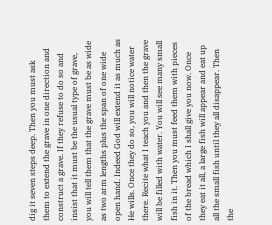dig it seven steps deep. Then you must ask them to extend the grave in one direction and construct a grave. If they refuse to do so and insist that it must be the usual type of grave, you will tell them that the grave must be as wide as two arm lengths plus the span of one wide open hand. Indeed God will extend it as much as He wills. Once they do so, you will notice water there. Recite what I teach you and then the grave will be filled with water. You will see many small fish in it. Then you must feed them with pieces of the bread which I shall give you now. Once they eat it all, a large fish will appear and eat up all the small fish until they all disappear. Then the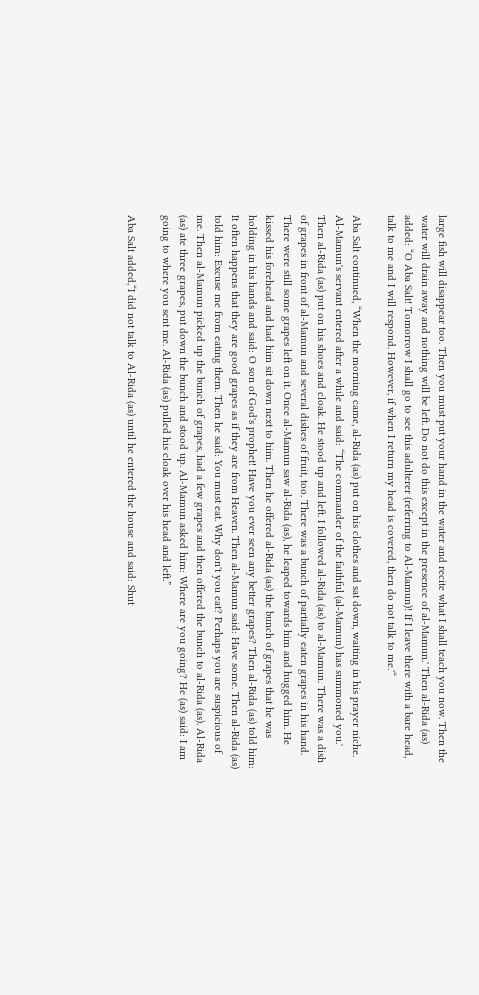large fish will disappear too. Then you must put your hand in the water and recite what I shall teach you now. Then the water will drain away and nothing will be left. Do not do this except in the presence of al-Mamun.' Then al-Rida (as) added: “O Aba Salt! Tomorrow I shall go to see this adulterer (referring to Al-Mamun)! If I leave there with a bare head, talk to me and I will respond. However, if when I return my head is covered, then do not talk to me.'“

Aba Salt continued, “When the morning came, al-Rida (as) put on his clothes and sat down, waiting in his prayer niche. Al-Mamun's servant entered after a while and said: “The commander of the faithful (al-Mamun) has summoned you.' Then al-Rida (as) put on his shoes and cloak. He stood up and left. I followed al-Rida (as) to al-Mamun. There was a dish of grapes in front of al-Mamun and several dishes of fruit, too. There was a bunch of partially eaten grapes in his hand. There were still some grapes left on it. Once al-Mamun saw al-Rida (as), he leaped towards him and hugged him. He kissed his forehead and had him sit down next to him. Then he offered al-Rida (as) the bunch of grapes that he was holding in his hands and said: O son of God's prophet! Have you ever seen any better grapes? Then al-Rida (as) told him: It often happens that they are good grapes as if they are from Heaven. Then al-Mamun said: Have some. Then al-Rida (as) told him: Excuse me from eating them. Then he said: You must eat. Why don't you eat? Perhaps you are suspicious of me. Then al-Mamun picked up the bunch of grapes, had a few grapes and then offered the bunch to al-Rida (as). Al-Rida (as) ate three grapes, put down the bunch and stood up. Al-Mamun asked him: Where are you going? He (as) said: I am going to where you sent me. Al-Rida (as) pulled his cloak over his head and left.”

Aba Salt added,“I did not talk to Al-Rida (as) until he entered the house and said: Shut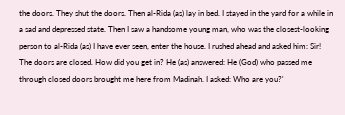the doors. They shut the doors. Then al-Rida (as) lay in bed. I stayed in the yard for a while in a sad and depressed state. Then I saw a handsome young man, who was the closest-looking person to al-Rida (as) I have ever seen, enter the house. I rushed ahead and asked him: Sir! The doors are closed. How did you get in? He (as) answered: He (God) who passed me through closed doors brought me here from Madinah. I asked: Who are you?'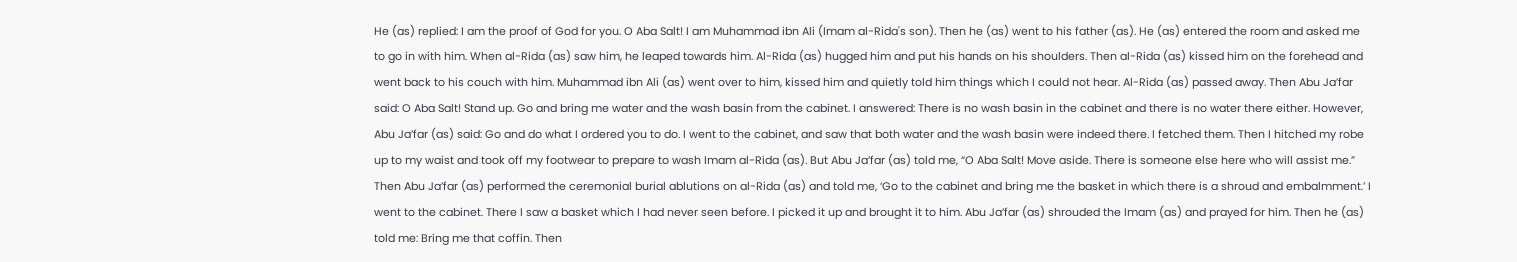He (as) replied: I am the proof of God for you. O Aba Salt! I am Muhammad ibn Ali (Imam al-Rida's son). Then he (as) went to his father (as). He (as) entered the room and asked me to go in with him. When al-Rida (as) saw him, he leaped towards him. Al-Rida (as) hugged him and put his hands on his shoulders. Then al-Rida (as) kissed him on the forehead and went back to his couch with him. Muhammad ibn Ali (as) went over to him, kissed him and quietly told him things which I could not hear. Al-Rida (as) passed away. Then Abu Ja’far said: O Aba Salt! Stand up. Go and bring me water and the wash basin from the cabinet. I answered: There is no wash basin in the cabinet and there is no water there either. However, Abu Ja’far (as) said: Go and do what I ordered you to do. I went to the cabinet, and saw that both water and the wash basin were indeed there. I fetched them. Then I hitched my robe up to my waist and took off my footwear to prepare to wash Imam al-Rida (as). But Abu Ja’far (as) told me, “O Aba Salt! Move aside. There is someone else here who will assist me.” Then Abu Ja’far (as) performed the ceremonial burial ablutions on al-Rida (as) and told me, ‘Go to the cabinet and bring me the basket in which there is a shroud and embalmment.’ I went to the cabinet. There I saw a basket which I had never seen before. I picked it up and brought it to him. Abu Ja’far (as) shrouded the Imam (as) and prayed for him. Then he (as) told me: Bring me that coffin. Then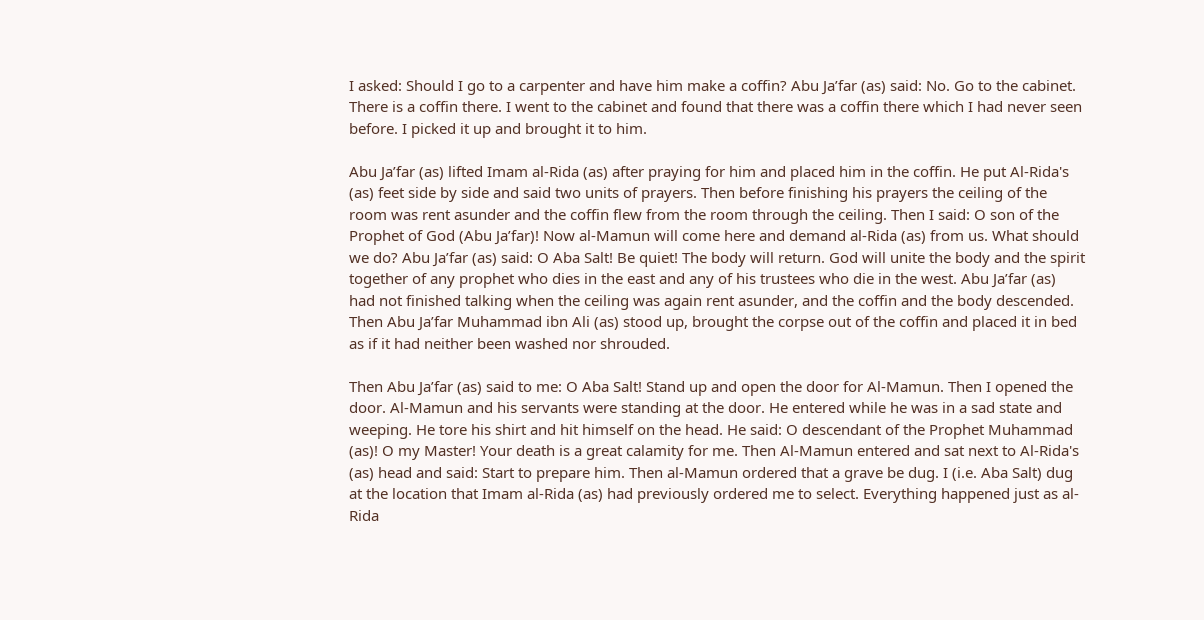I asked: Should I go to a carpenter and have him make a coffin? Abu Ja’far (as) said: No. Go to the cabinet. There is a coffin there. I went to the cabinet and found that there was a coffin there which I had never seen before. I picked it up and brought it to him.

Abu Ja’far (as) lifted Imam al-Rida (as) after praying for him and placed him in the coffin. He put Al-Rida's (as) feet side by side and said two units of prayers. Then before finishing his prayers the ceiling of the room was rent asunder and the coffin flew from the room through the ceiling. Then I said: O son of the Prophet of God (Abu Ja’far)! Now al-Mamun will come here and demand al-Rida (as) from us. What should we do? Abu Ja’far (as) said: O Aba Salt! Be quiet! The body will return. God will unite the body and the spirit together of any prophet who dies in the east and any of his trustees who die in the west. Abu Ja’far (as) had not finished talking when the ceiling was again rent asunder, and the coffin and the body descended. Then Abu Ja’far Muhammad ibn Ali (as) stood up, brought the corpse out of the coffin and placed it in bed as if it had neither been washed nor shrouded.

Then Abu Ja’far (as) said to me: O Aba Salt! Stand up and open the door for Al-Mamun. Then I opened the door. Al-Mamun and his servants were standing at the door. He entered while he was in a sad state and weeping. He tore his shirt and hit himself on the head. He said: O descendant of the Prophet Muhammad (as)! O my Master! Your death is a great calamity for me. Then Al-Mamun entered and sat next to Al-Rida's (as) head and said: Start to prepare him. Then al-Mamun ordered that a grave be dug. I (i.e. Aba Salt) dug at the location that Imam al-Rida (as) had previously ordered me to select. Everything happened just as al-Rida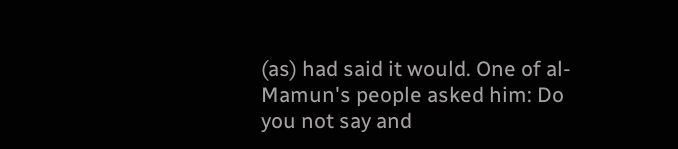(as) had said it would. One of al-Mamun's people asked him: Do you not say and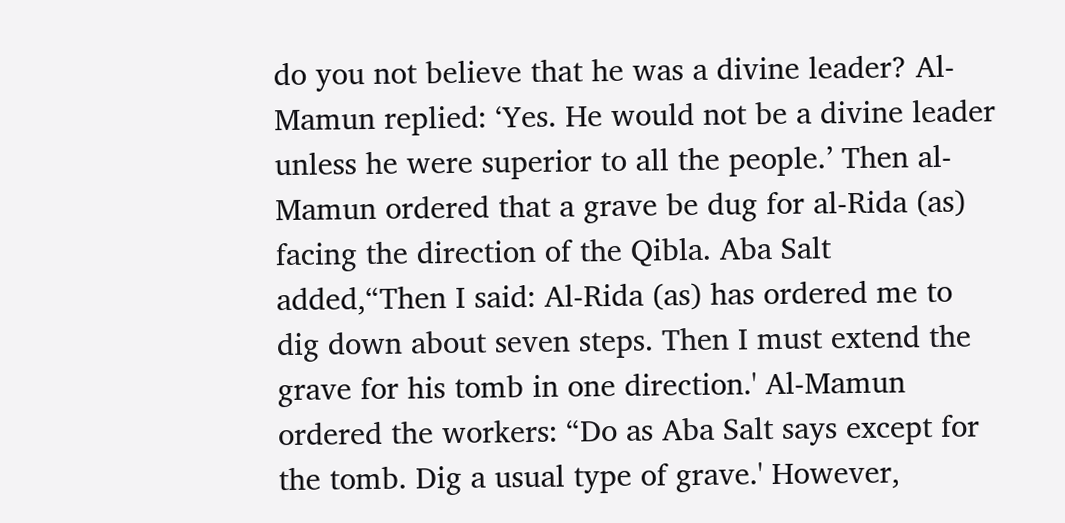do you not believe that he was a divine leader? Al-Mamun replied: ‘Yes. He would not be a divine leader unless he were superior to all the people.’ Then al-Mamun ordered that a grave be dug for al-Rida (as) facing the direction of the Qibla. Aba Salt added,“Then I said: Al-Rida (as) has ordered me to dig down about seven steps. Then I must extend the grave for his tomb in one direction.' Al-Mamun ordered the workers: “Do as Aba Salt says except for the tomb. Dig a usual type of grave.' However,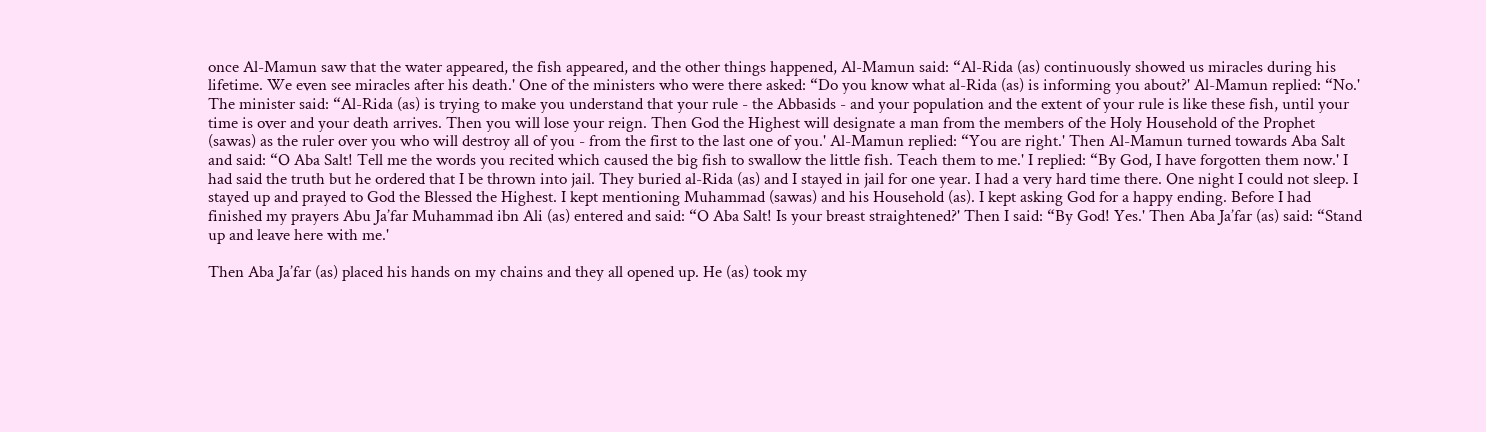once Al-Mamun saw that the water appeared, the fish appeared, and the other things happened, Al-Mamun said: “Al-Rida (as) continuously showed us miracles during his lifetime. We even see miracles after his death.' One of the ministers who were there asked: “Do you know what al-Rida (as) is informing you about?' Al-Mamun replied: “No.' The minister said: “Al-Rida (as) is trying to make you understand that your rule - the Abbasids - and your population and the extent of your rule is like these fish, until your time is over and your death arrives. Then you will lose your reign. Then God the Highest will designate a man from the members of the Holy Household of the Prophet (sawas) as the ruler over you who will destroy all of you - from the first to the last one of you.' Al-Mamun replied: “You are right.' Then Al-Mamun turned towards Aba Salt and said: “O Aba Salt! Tell me the words you recited which caused the big fish to swallow the little fish. Teach them to me.' I replied: “By God, I have forgotten them now.' I had said the truth but he ordered that I be thrown into jail. They buried al-Rida (as) and I stayed in jail for one year. I had a very hard time there. One night I could not sleep. I stayed up and prayed to God the Blessed the Highest. I kept mentioning Muhammad (sawas) and his Household (as). I kept asking God for a happy ending. Before I had finished my prayers Abu Ja’far Muhammad ibn Ali (as) entered and said: “O Aba Salt! Is your breast straightened?' Then I said: “By God! Yes.' Then Aba Ja’far (as) said: “Stand up and leave here with me.'

Then Aba Ja’far (as) placed his hands on my chains and they all opened up. He (as) took my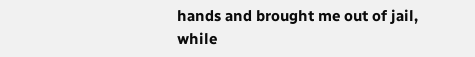hands and brought me out of jail, while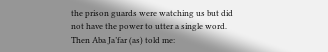the prison guards were watching us but did not have the power to utter a single word. Then Aba Ja’far (as) told me: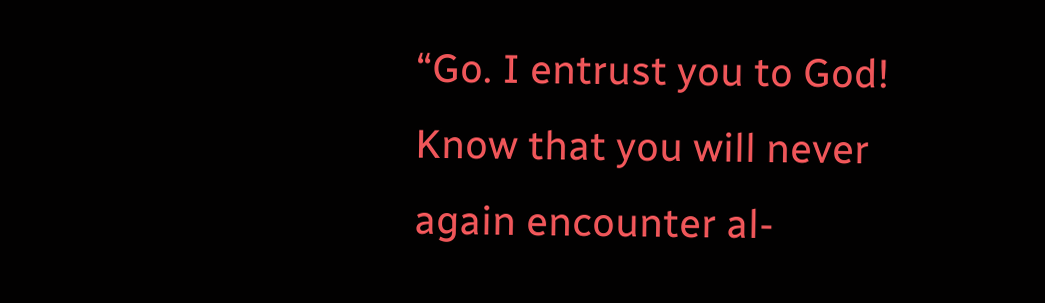“Go. I entrust you to God! Know that you will never again encounter al-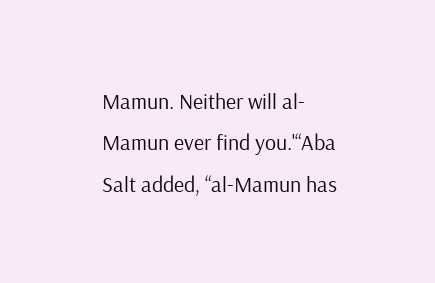Mamun. Neither will al-Mamun ever find you.'“Aba Salt added, “al-Mamun has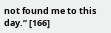not found me to this day.” [166]